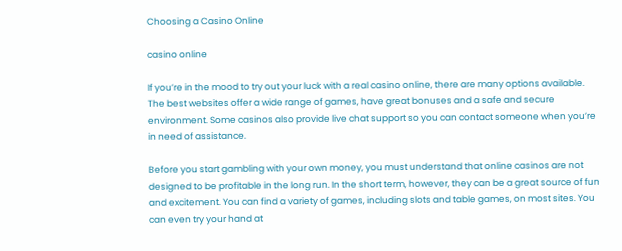Choosing a Casino Online

casino online

If you’re in the mood to try out your luck with a real casino online, there are many options available. The best websites offer a wide range of games, have great bonuses and a safe and secure environment. Some casinos also provide live chat support so you can contact someone when you’re in need of assistance.

Before you start gambling with your own money, you must understand that online casinos are not designed to be profitable in the long run. In the short term, however, they can be a great source of fun and excitement. You can find a variety of games, including slots and table games, on most sites. You can even try your hand at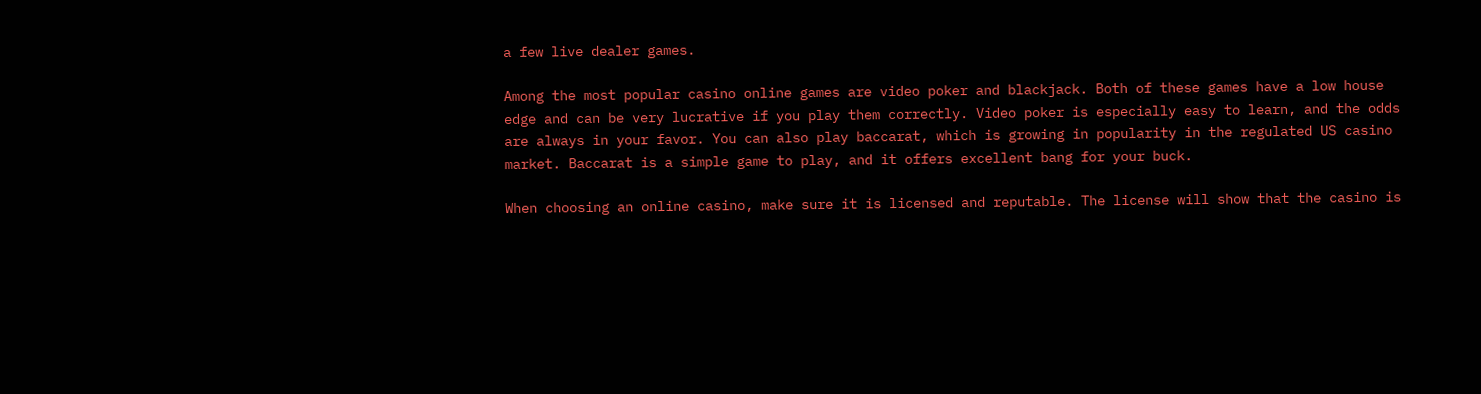a few live dealer games.

Among the most popular casino online games are video poker and blackjack. Both of these games have a low house edge and can be very lucrative if you play them correctly. Video poker is especially easy to learn, and the odds are always in your favor. You can also play baccarat, which is growing in popularity in the regulated US casino market. Baccarat is a simple game to play, and it offers excellent bang for your buck.

When choosing an online casino, make sure it is licensed and reputable. The license will show that the casino is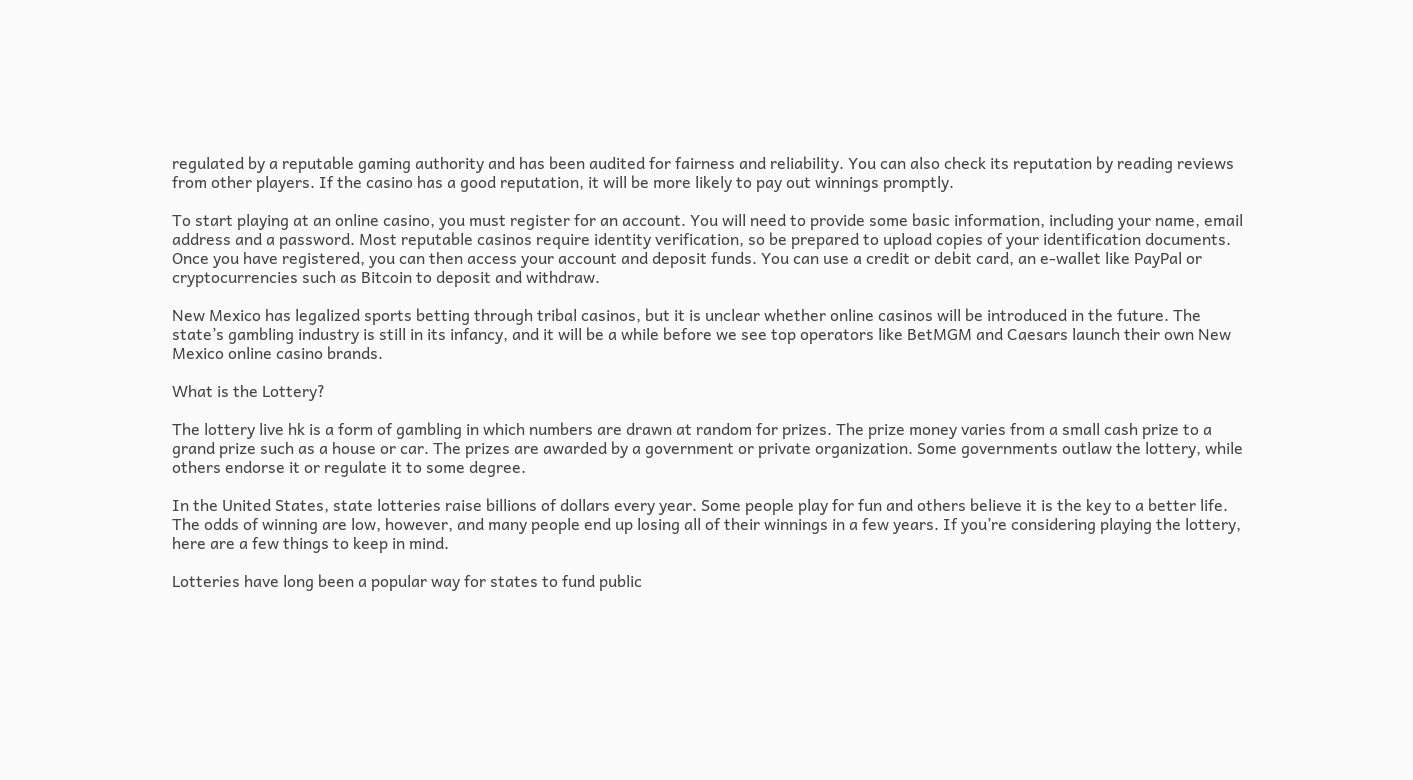regulated by a reputable gaming authority and has been audited for fairness and reliability. You can also check its reputation by reading reviews from other players. If the casino has a good reputation, it will be more likely to pay out winnings promptly.

To start playing at an online casino, you must register for an account. You will need to provide some basic information, including your name, email address and a password. Most reputable casinos require identity verification, so be prepared to upload copies of your identification documents. Once you have registered, you can then access your account and deposit funds. You can use a credit or debit card, an e-wallet like PayPal or cryptocurrencies such as Bitcoin to deposit and withdraw.

New Mexico has legalized sports betting through tribal casinos, but it is unclear whether online casinos will be introduced in the future. The state’s gambling industry is still in its infancy, and it will be a while before we see top operators like BetMGM and Caesars launch their own New Mexico online casino brands.

What is the Lottery?

The lottery live hk is a form of gambling in which numbers are drawn at random for prizes. The prize money varies from a small cash prize to a grand prize such as a house or car. The prizes are awarded by a government or private organization. Some governments outlaw the lottery, while others endorse it or regulate it to some degree.

In the United States, state lotteries raise billions of dollars every year. Some people play for fun and others believe it is the key to a better life. The odds of winning are low, however, and many people end up losing all of their winnings in a few years. If you’re considering playing the lottery, here are a few things to keep in mind.

Lotteries have long been a popular way for states to fund public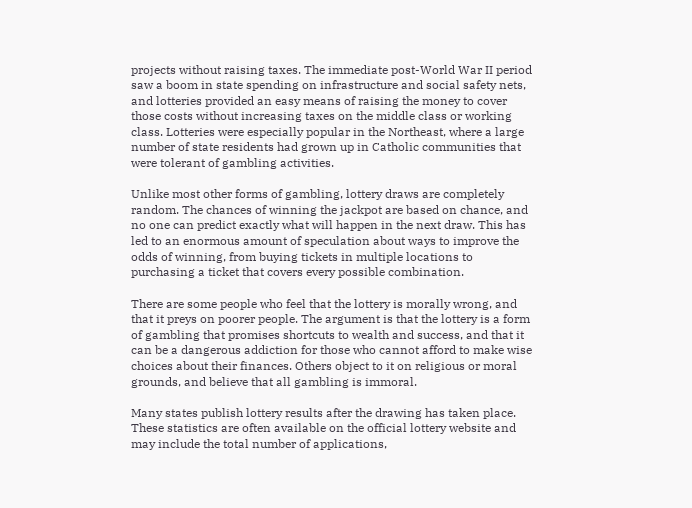projects without raising taxes. The immediate post-World War II period saw a boom in state spending on infrastructure and social safety nets, and lotteries provided an easy means of raising the money to cover those costs without increasing taxes on the middle class or working class. Lotteries were especially popular in the Northeast, where a large number of state residents had grown up in Catholic communities that were tolerant of gambling activities.

Unlike most other forms of gambling, lottery draws are completely random. The chances of winning the jackpot are based on chance, and no one can predict exactly what will happen in the next draw. This has led to an enormous amount of speculation about ways to improve the odds of winning, from buying tickets in multiple locations to purchasing a ticket that covers every possible combination.

There are some people who feel that the lottery is morally wrong, and that it preys on poorer people. The argument is that the lottery is a form of gambling that promises shortcuts to wealth and success, and that it can be a dangerous addiction for those who cannot afford to make wise choices about their finances. Others object to it on religious or moral grounds, and believe that all gambling is immoral.

Many states publish lottery results after the drawing has taken place. These statistics are often available on the official lottery website and may include the total number of applications,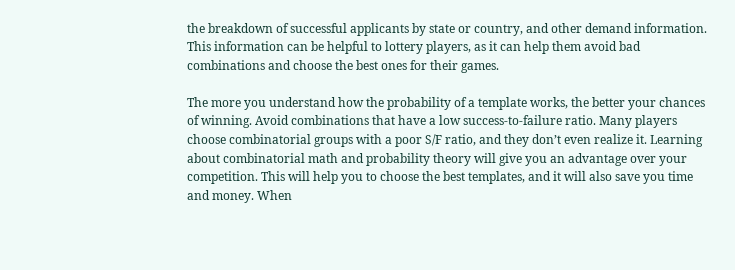the breakdown of successful applicants by state or country, and other demand information. This information can be helpful to lottery players, as it can help them avoid bad combinations and choose the best ones for their games.

The more you understand how the probability of a template works, the better your chances of winning. Avoid combinations that have a low success-to-failure ratio. Many players choose combinatorial groups with a poor S/F ratio, and they don’t even realize it. Learning about combinatorial math and probability theory will give you an advantage over your competition. This will help you to choose the best templates, and it will also save you time and money. When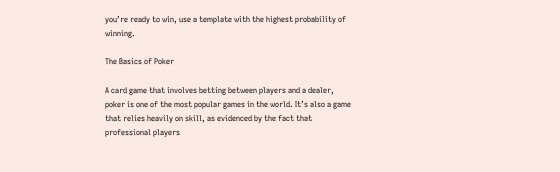you’re ready to win, use a template with the highest probability of winning.

The Basics of Poker

A card game that involves betting between players and a dealer, poker is one of the most popular games in the world. It’s also a game that relies heavily on skill, as evidenced by the fact that professional players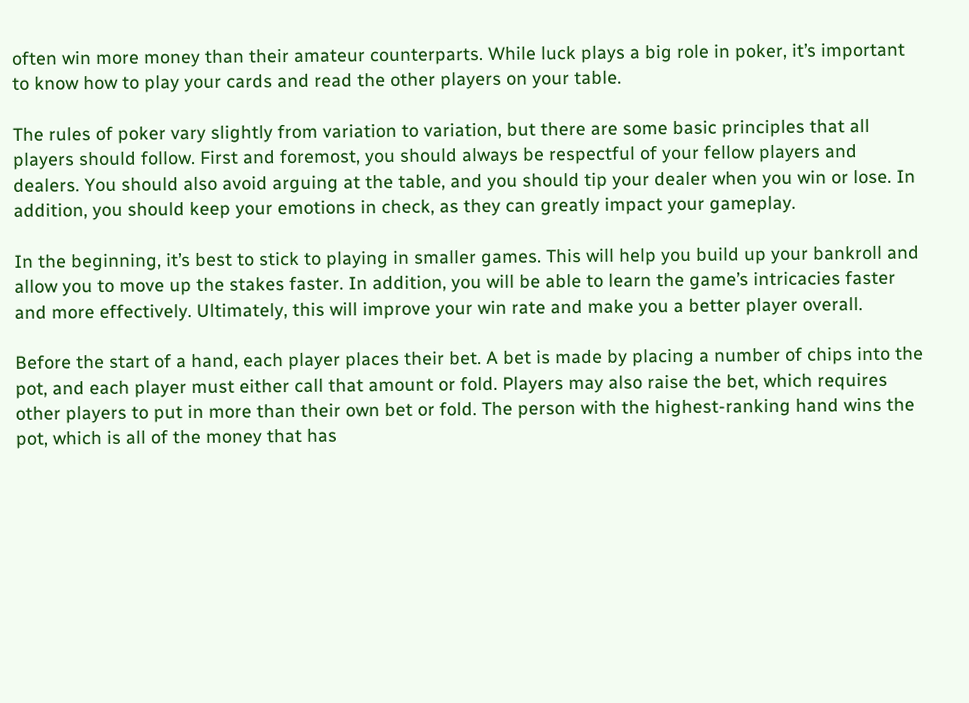often win more money than their amateur counterparts. While luck plays a big role in poker, it’s important to know how to play your cards and read the other players on your table.

The rules of poker vary slightly from variation to variation, but there are some basic principles that all players should follow. First and foremost, you should always be respectful of your fellow players and dealers. You should also avoid arguing at the table, and you should tip your dealer when you win or lose. In addition, you should keep your emotions in check, as they can greatly impact your gameplay.

In the beginning, it’s best to stick to playing in smaller games. This will help you build up your bankroll and allow you to move up the stakes faster. In addition, you will be able to learn the game’s intricacies faster and more effectively. Ultimately, this will improve your win rate and make you a better player overall.

Before the start of a hand, each player places their bet. A bet is made by placing a number of chips into the pot, and each player must either call that amount or fold. Players may also raise the bet, which requires other players to put in more than their own bet or fold. The person with the highest-ranking hand wins the pot, which is all of the money that has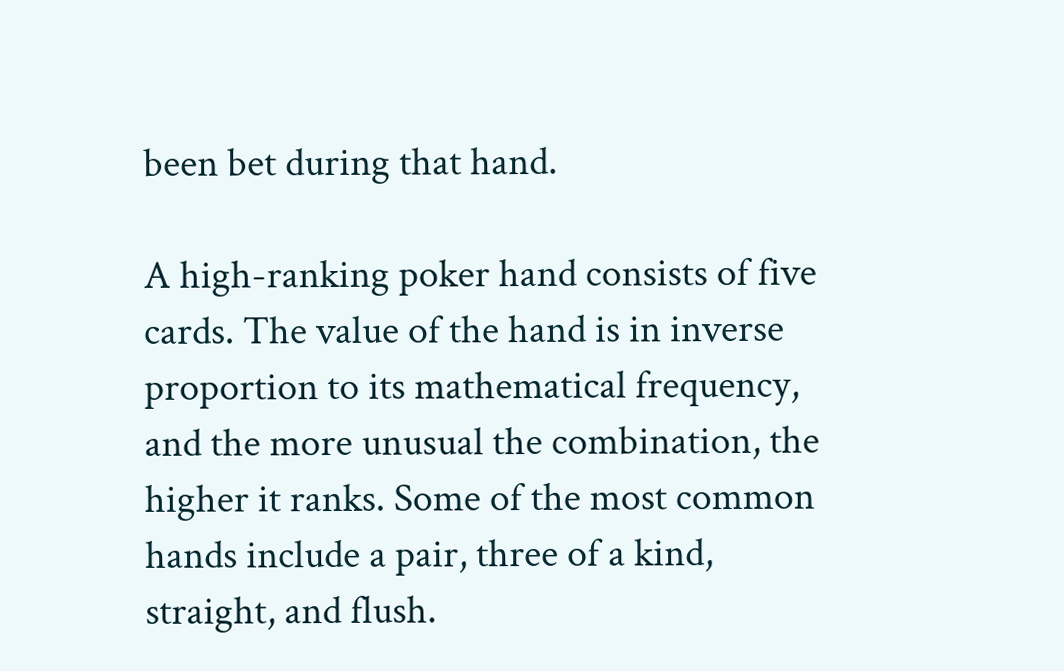been bet during that hand.

A high-ranking poker hand consists of five cards. The value of the hand is in inverse proportion to its mathematical frequency, and the more unusual the combination, the higher it ranks. Some of the most common hands include a pair, three of a kind, straight, and flush.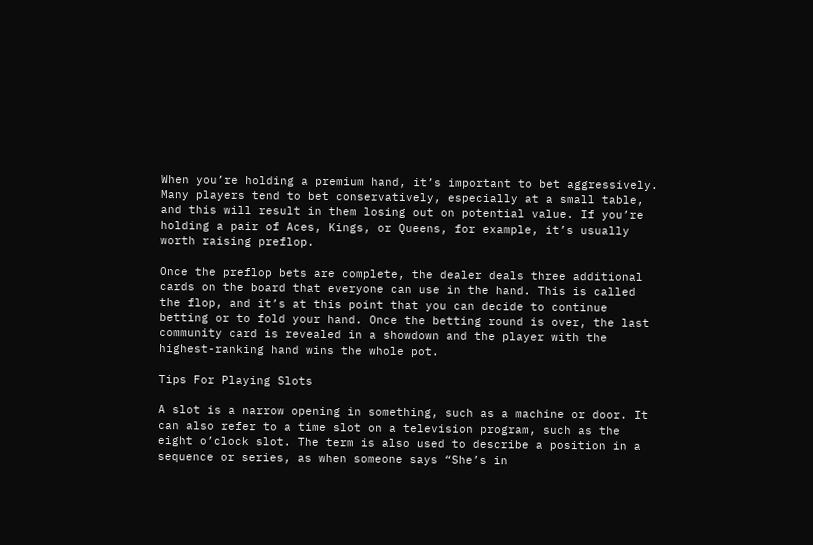When you’re holding a premium hand, it’s important to bet aggressively. Many players tend to bet conservatively, especially at a small table, and this will result in them losing out on potential value. If you’re holding a pair of Aces, Kings, or Queens, for example, it’s usually worth raising preflop.

Once the preflop bets are complete, the dealer deals three additional cards on the board that everyone can use in the hand. This is called the flop, and it’s at this point that you can decide to continue betting or to fold your hand. Once the betting round is over, the last community card is revealed in a showdown and the player with the highest-ranking hand wins the whole pot.

Tips For Playing Slots

A slot is a narrow opening in something, such as a machine or door. It can also refer to a time slot on a television program, such as the eight o’clock slot. The term is also used to describe a position in a sequence or series, as when someone says “She’s in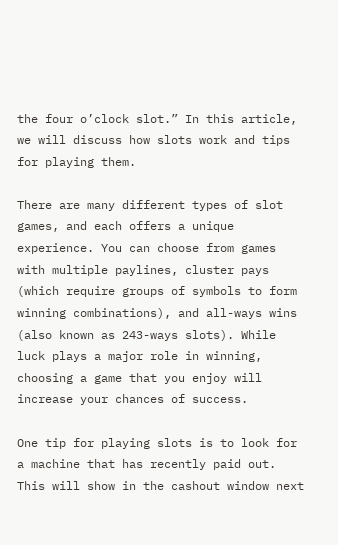the four o’clock slot.” In this article, we will discuss how slots work and tips for playing them.

There are many different types of slot games, and each offers a unique experience. You can choose from games with multiple paylines, cluster pays (which require groups of symbols to form winning combinations), and all-ways wins (also known as 243-ways slots). While luck plays a major role in winning, choosing a game that you enjoy will increase your chances of success.

One tip for playing slots is to look for a machine that has recently paid out. This will show in the cashout window next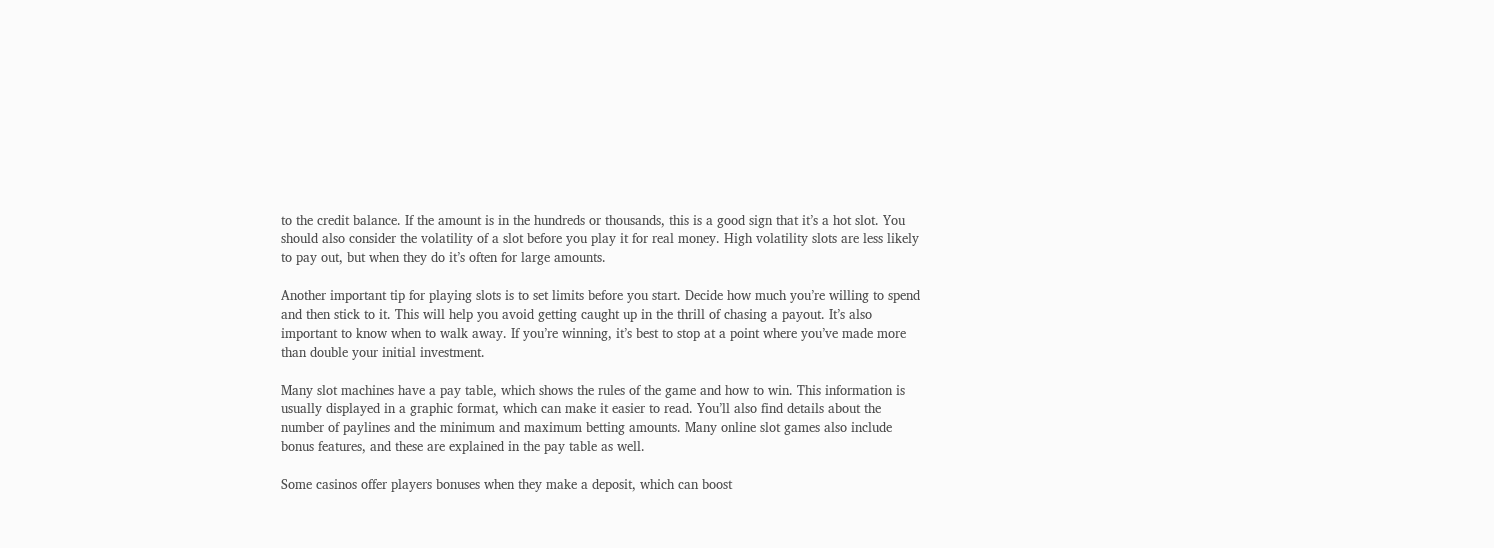to the credit balance. If the amount is in the hundreds or thousands, this is a good sign that it’s a hot slot. You should also consider the volatility of a slot before you play it for real money. High volatility slots are less likely to pay out, but when they do it’s often for large amounts.

Another important tip for playing slots is to set limits before you start. Decide how much you’re willing to spend and then stick to it. This will help you avoid getting caught up in the thrill of chasing a payout. It’s also important to know when to walk away. If you’re winning, it’s best to stop at a point where you’ve made more than double your initial investment.

Many slot machines have a pay table, which shows the rules of the game and how to win. This information is usually displayed in a graphic format, which can make it easier to read. You’ll also find details about the number of paylines and the minimum and maximum betting amounts. Many online slot games also include bonus features, and these are explained in the pay table as well.

Some casinos offer players bonuses when they make a deposit, which can boost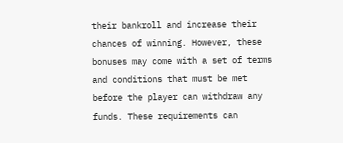their bankroll and increase their chances of winning. However, these bonuses may come with a set of terms and conditions that must be met before the player can withdraw any funds. These requirements can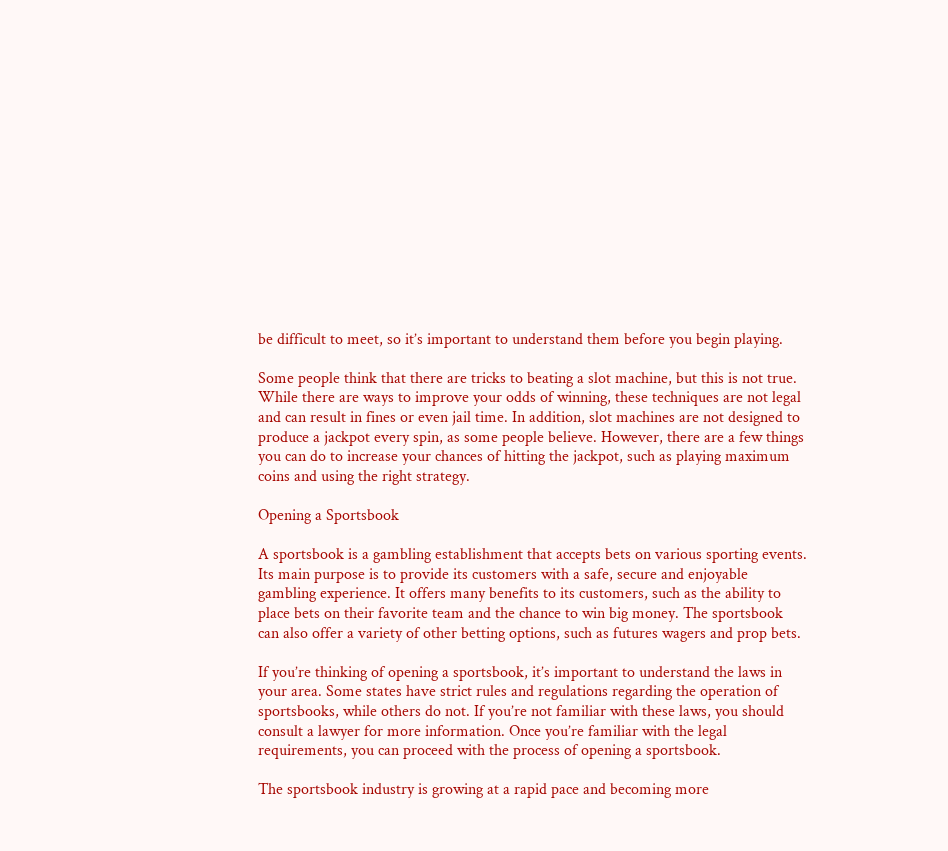be difficult to meet, so it’s important to understand them before you begin playing.

Some people think that there are tricks to beating a slot machine, but this is not true. While there are ways to improve your odds of winning, these techniques are not legal and can result in fines or even jail time. In addition, slot machines are not designed to produce a jackpot every spin, as some people believe. However, there are a few things you can do to increase your chances of hitting the jackpot, such as playing maximum coins and using the right strategy.

Opening a Sportsbook

A sportsbook is a gambling establishment that accepts bets on various sporting events. Its main purpose is to provide its customers with a safe, secure and enjoyable gambling experience. It offers many benefits to its customers, such as the ability to place bets on their favorite team and the chance to win big money. The sportsbook can also offer a variety of other betting options, such as futures wagers and prop bets.

If you’re thinking of opening a sportsbook, it’s important to understand the laws in your area. Some states have strict rules and regulations regarding the operation of sportsbooks, while others do not. If you’re not familiar with these laws, you should consult a lawyer for more information. Once you’re familiar with the legal requirements, you can proceed with the process of opening a sportsbook.

The sportsbook industry is growing at a rapid pace and becoming more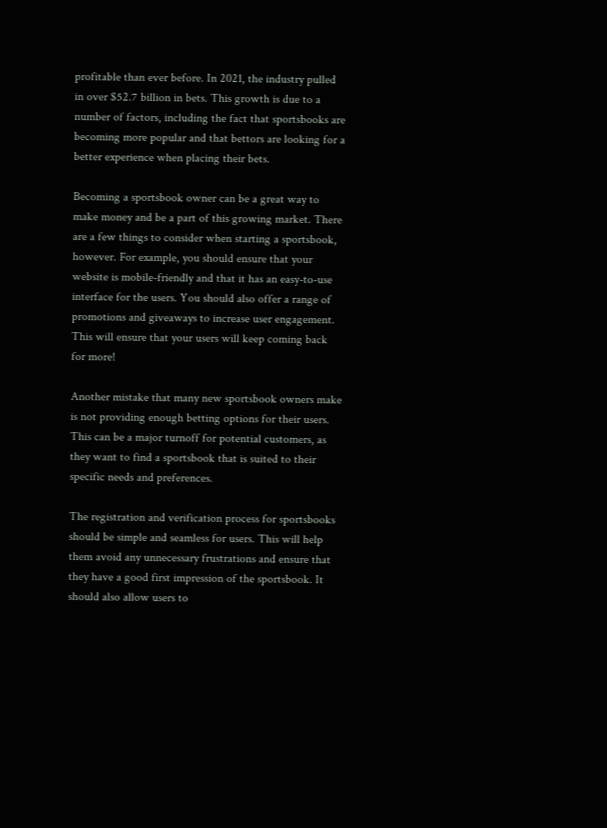profitable than ever before. In 2021, the industry pulled in over $52.7 billion in bets. This growth is due to a number of factors, including the fact that sportsbooks are becoming more popular and that bettors are looking for a better experience when placing their bets.

Becoming a sportsbook owner can be a great way to make money and be a part of this growing market. There are a few things to consider when starting a sportsbook, however. For example, you should ensure that your website is mobile-friendly and that it has an easy-to-use interface for the users. You should also offer a range of promotions and giveaways to increase user engagement. This will ensure that your users will keep coming back for more!

Another mistake that many new sportsbook owners make is not providing enough betting options for their users. This can be a major turnoff for potential customers, as they want to find a sportsbook that is suited to their specific needs and preferences.

The registration and verification process for sportsbooks should be simple and seamless for users. This will help them avoid any unnecessary frustrations and ensure that they have a good first impression of the sportsbook. It should also allow users to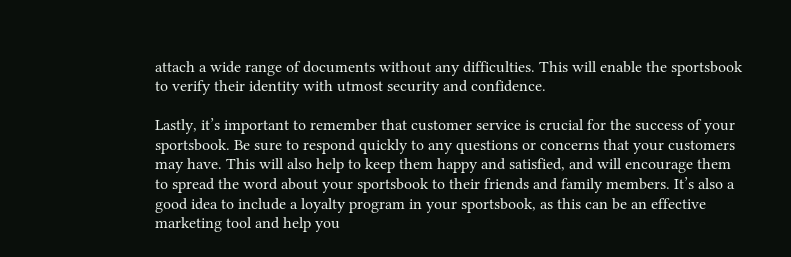attach a wide range of documents without any difficulties. This will enable the sportsbook to verify their identity with utmost security and confidence.

Lastly, it’s important to remember that customer service is crucial for the success of your sportsbook. Be sure to respond quickly to any questions or concerns that your customers may have. This will also help to keep them happy and satisfied, and will encourage them to spread the word about your sportsbook to their friends and family members. It’s also a good idea to include a loyalty program in your sportsbook, as this can be an effective marketing tool and help you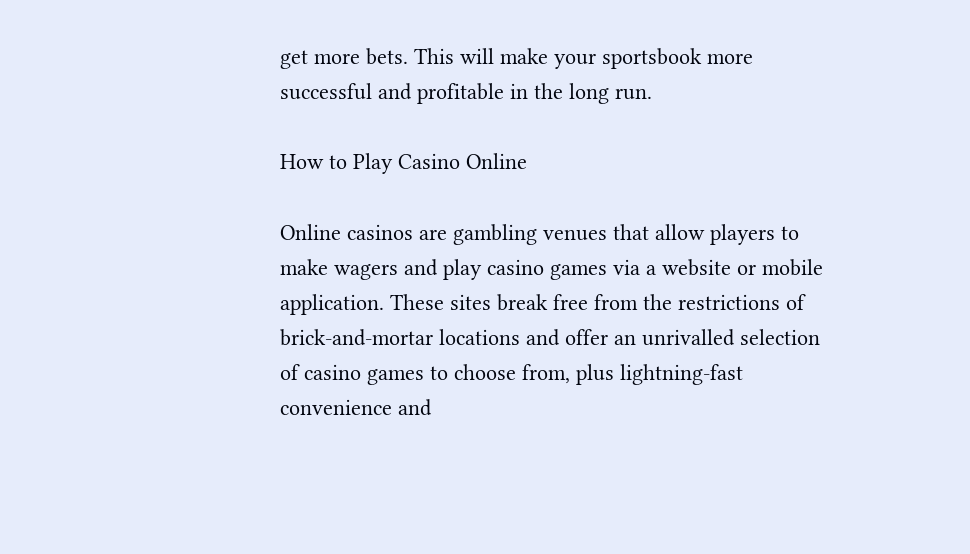get more bets. This will make your sportsbook more successful and profitable in the long run.

How to Play Casino Online

Online casinos are gambling venues that allow players to make wagers and play casino games via a website or mobile application. These sites break free from the restrictions of brick-and-mortar locations and offer an unrivalled selection of casino games to choose from, plus lightning-fast convenience and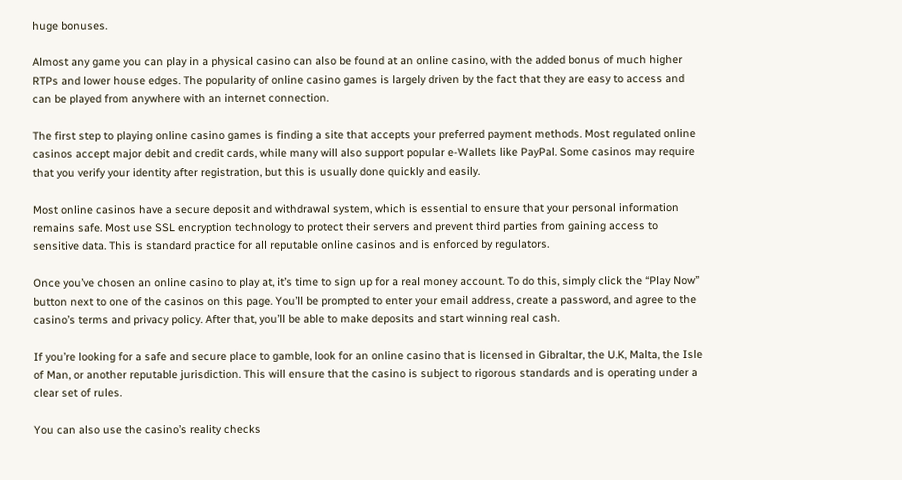huge bonuses.

Almost any game you can play in a physical casino can also be found at an online casino, with the added bonus of much higher RTPs and lower house edges. The popularity of online casino games is largely driven by the fact that they are easy to access and can be played from anywhere with an internet connection.

The first step to playing online casino games is finding a site that accepts your preferred payment methods. Most regulated online casinos accept major debit and credit cards, while many will also support popular e-Wallets like PayPal. Some casinos may require that you verify your identity after registration, but this is usually done quickly and easily.

Most online casinos have a secure deposit and withdrawal system, which is essential to ensure that your personal information remains safe. Most use SSL encryption technology to protect their servers and prevent third parties from gaining access to sensitive data. This is standard practice for all reputable online casinos and is enforced by regulators.

Once you’ve chosen an online casino to play at, it’s time to sign up for a real money account. To do this, simply click the “Play Now” button next to one of the casinos on this page. You’ll be prompted to enter your email address, create a password, and agree to the casino’s terms and privacy policy. After that, you’ll be able to make deposits and start winning real cash.

If you’re looking for a safe and secure place to gamble, look for an online casino that is licensed in Gibraltar, the U.K, Malta, the Isle of Man, or another reputable jurisdiction. This will ensure that the casino is subject to rigorous standards and is operating under a clear set of rules.

You can also use the casino’s reality checks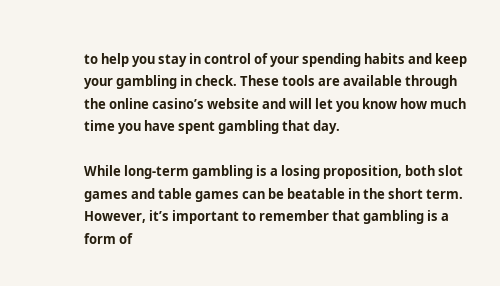to help you stay in control of your spending habits and keep your gambling in check. These tools are available through the online casino’s website and will let you know how much time you have spent gambling that day.

While long-term gambling is a losing proposition, both slot games and table games can be beatable in the short term. However, it’s important to remember that gambling is a form of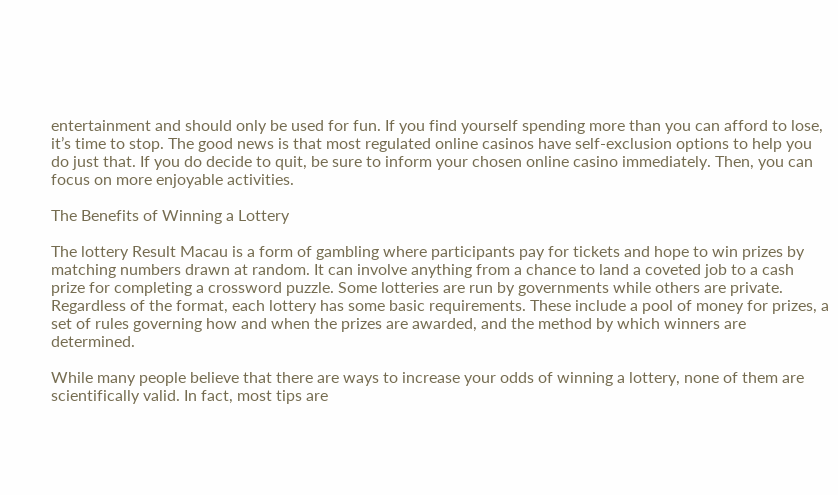entertainment and should only be used for fun. If you find yourself spending more than you can afford to lose, it’s time to stop. The good news is that most regulated online casinos have self-exclusion options to help you do just that. If you do decide to quit, be sure to inform your chosen online casino immediately. Then, you can focus on more enjoyable activities.

The Benefits of Winning a Lottery

The lottery Result Macau is a form of gambling where participants pay for tickets and hope to win prizes by matching numbers drawn at random. It can involve anything from a chance to land a coveted job to a cash prize for completing a crossword puzzle. Some lotteries are run by governments while others are private. Regardless of the format, each lottery has some basic requirements. These include a pool of money for prizes, a set of rules governing how and when the prizes are awarded, and the method by which winners are determined.

While many people believe that there are ways to increase your odds of winning a lottery, none of them are scientifically valid. In fact, most tips are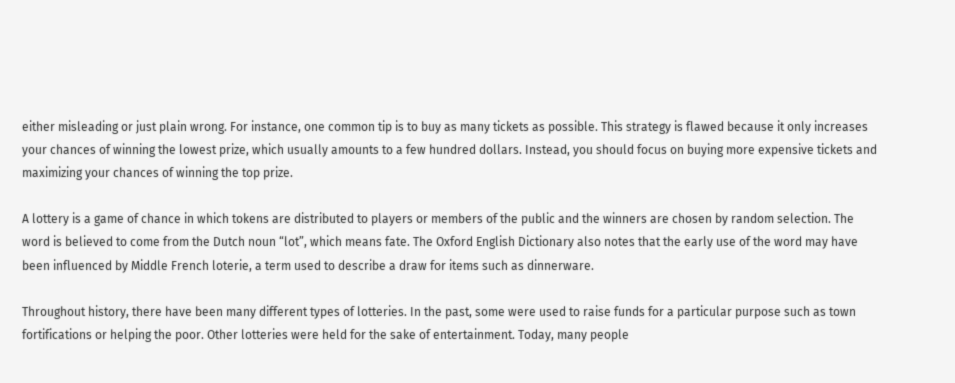either misleading or just plain wrong. For instance, one common tip is to buy as many tickets as possible. This strategy is flawed because it only increases your chances of winning the lowest prize, which usually amounts to a few hundred dollars. Instead, you should focus on buying more expensive tickets and maximizing your chances of winning the top prize.

A lottery is a game of chance in which tokens are distributed to players or members of the public and the winners are chosen by random selection. The word is believed to come from the Dutch noun “lot”, which means fate. The Oxford English Dictionary also notes that the early use of the word may have been influenced by Middle French loterie, a term used to describe a draw for items such as dinnerware.

Throughout history, there have been many different types of lotteries. In the past, some were used to raise funds for a particular purpose such as town fortifications or helping the poor. Other lotteries were held for the sake of entertainment. Today, many people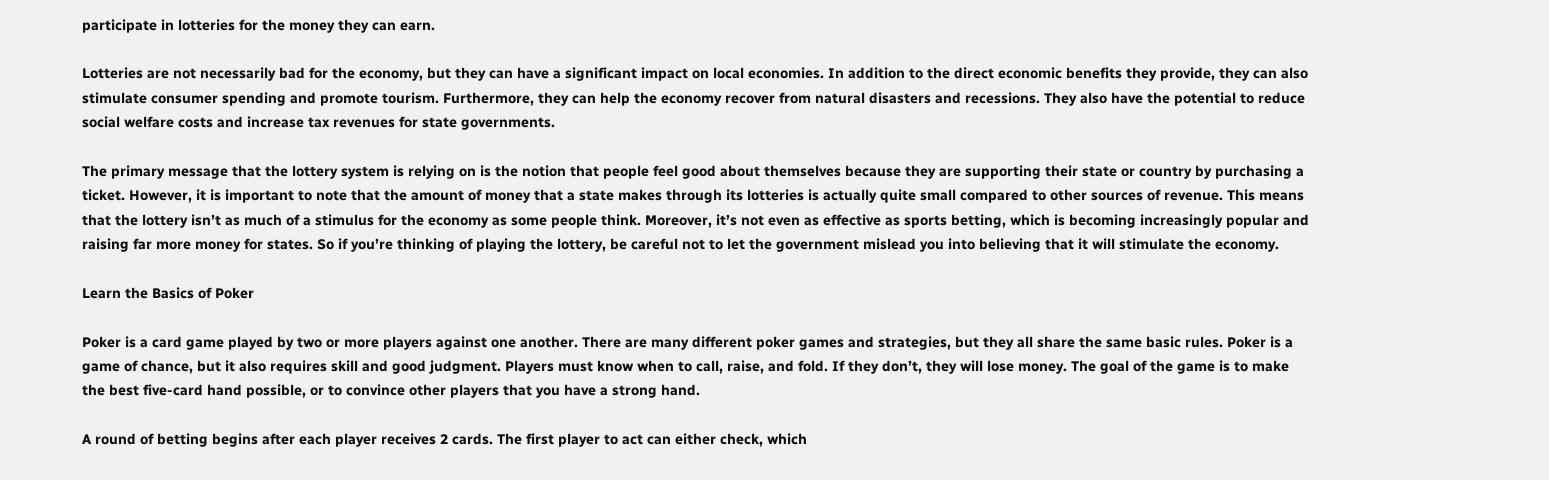participate in lotteries for the money they can earn.

Lotteries are not necessarily bad for the economy, but they can have a significant impact on local economies. In addition to the direct economic benefits they provide, they can also stimulate consumer spending and promote tourism. Furthermore, they can help the economy recover from natural disasters and recessions. They also have the potential to reduce social welfare costs and increase tax revenues for state governments.

The primary message that the lottery system is relying on is the notion that people feel good about themselves because they are supporting their state or country by purchasing a ticket. However, it is important to note that the amount of money that a state makes through its lotteries is actually quite small compared to other sources of revenue. This means that the lottery isn’t as much of a stimulus for the economy as some people think. Moreover, it’s not even as effective as sports betting, which is becoming increasingly popular and raising far more money for states. So if you’re thinking of playing the lottery, be careful not to let the government mislead you into believing that it will stimulate the economy.

Learn the Basics of Poker

Poker is a card game played by two or more players against one another. There are many different poker games and strategies, but they all share the same basic rules. Poker is a game of chance, but it also requires skill and good judgment. Players must know when to call, raise, and fold. If they don’t, they will lose money. The goal of the game is to make the best five-card hand possible, or to convince other players that you have a strong hand.

A round of betting begins after each player receives 2 cards. The first player to act can either check, which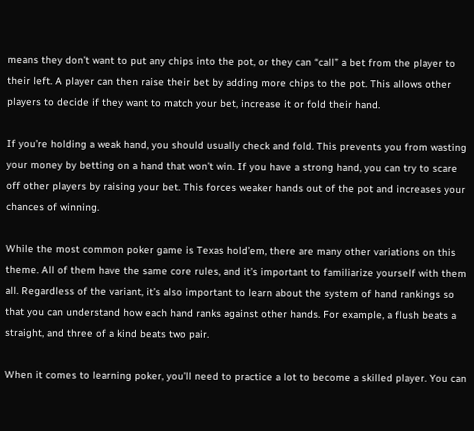means they don’t want to put any chips into the pot, or they can “call” a bet from the player to their left. A player can then raise their bet by adding more chips to the pot. This allows other players to decide if they want to match your bet, increase it or fold their hand.

If you’re holding a weak hand, you should usually check and fold. This prevents you from wasting your money by betting on a hand that won’t win. If you have a strong hand, you can try to scare off other players by raising your bet. This forces weaker hands out of the pot and increases your chances of winning.

While the most common poker game is Texas hold’em, there are many other variations on this theme. All of them have the same core rules, and it’s important to familiarize yourself with them all. Regardless of the variant, it’s also important to learn about the system of hand rankings so that you can understand how each hand ranks against other hands. For example, a flush beats a straight, and three of a kind beats two pair.

When it comes to learning poker, you’ll need to practice a lot to become a skilled player. You can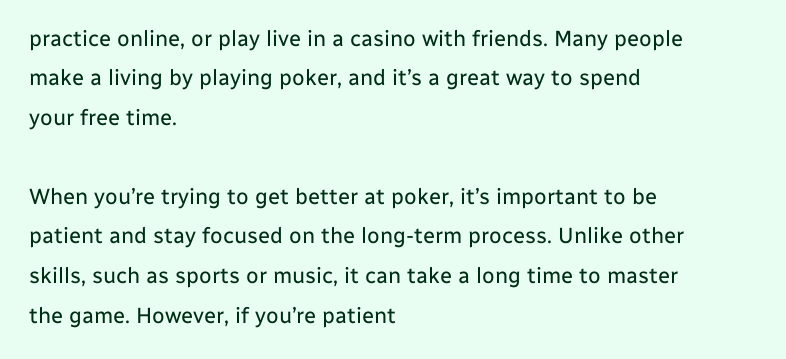practice online, or play live in a casino with friends. Many people make a living by playing poker, and it’s a great way to spend your free time.

When you’re trying to get better at poker, it’s important to be patient and stay focused on the long-term process. Unlike other skills, such as sports or music, it can take a long time to master the game. However, if you’re patient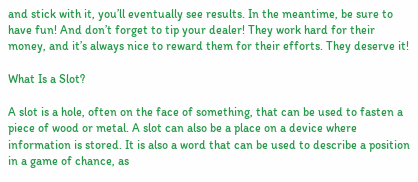and stick with it, you’ll eventually see results. In the meantime, be sure to have fun! And don’t forget to tip your dealer! They work hard for their money, and it’s always nice to reward them for their efforts. They deserve it!

What Is a Slot?

A slot is a hole, often on the face of something, that can be used to fasten a piece of wood or metal. A slot can also be a place on a device where information is stored. It is also a word that can be used to describe a position in a game of chance, as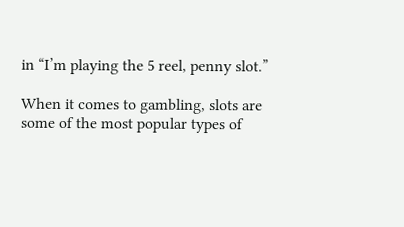in “I’m playing the 5 reel, penny slot.”

When it comes to gambling, slots are some of the most popular types of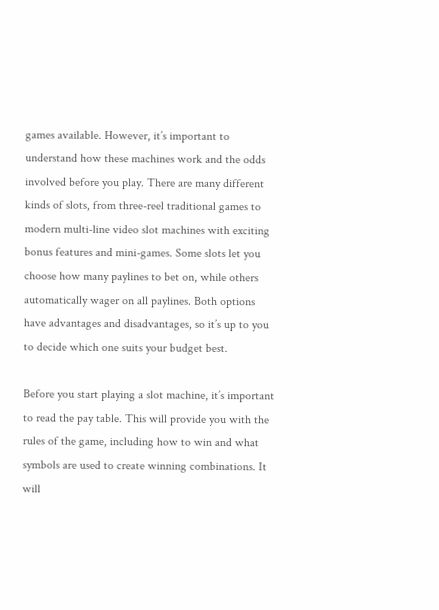games available. However, it’s important to understand how these machines work and the odds involved before you play. There are many different kinds of slots, from three-reel traditional games to modern multi-line video slot machines with exciting bonus features and mini-games. Some slots let you choose how many paylines to bet on, while others automatically wager on all paylines. Both options have advantages and disadvantages, so it’s up to you to decide which one suits your budget best.

Before you start playing a slot machine, it’s important to read the pay table. This will provide you with the rules of the game, including how to win and what symbols are used to create winning combinations. It will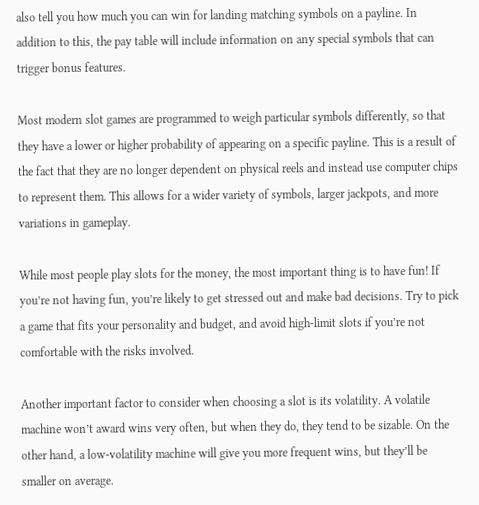also tell you how much you can win for landing matching symbols on a payline. In addition to this, the pay table will include information on any special symbols that can trigger bonus features.

Most modern slot games are programmed to weigh particular symbols differently, so that they have a lower or higher probability of appearing on a specific payline. This is a result of the fact that they are no longer dependent on physical reels and instead use computer chips to represent them. This allows for a wider variety of symbols, larger jackpots, and more variations in gameplay.

While most people play slots for the money, the most important thing is to have fun! If you’re not having fun, you’re likely to get stressed out and make bad decisions. Try to pick a game that fits your personality and budget, and avoid high-limit slots if you’re not comfortable with the risks involved.

Another important factor to consider when choosing a slot is its volatility. A volatile machine won’t award wins very often, but when they do, they tend to be sizable. On the other hand, a low-volatility machine will give you more frequent wins, but they’ll be smaller on average.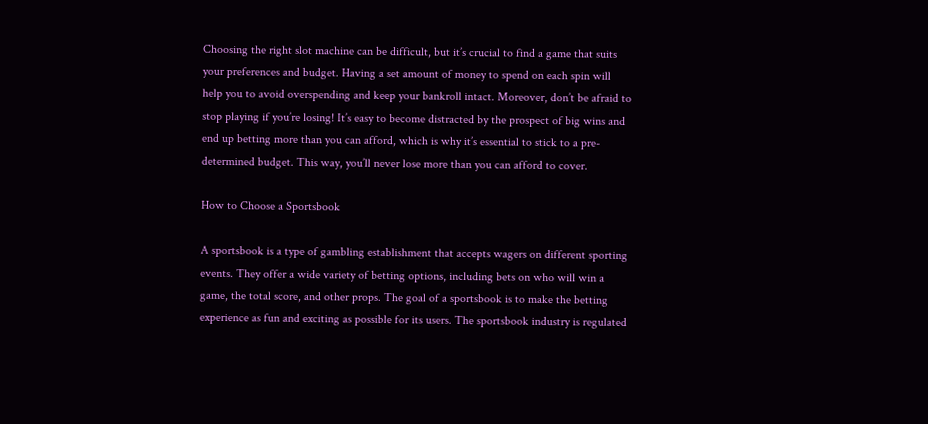Choosing the right slot machine can be difficult, but it’s crucial to find a game that suits your preferences and budget. Having a set amount of money to spend on each spin will help you to avoid overspending and keep your bankroll intact. Moreover, don’t be afraid to stop playing if you’re losing! It’s easy to become distracted by the prospect of big wins and end up betting more than you can afford, which is why it’s essential to stick to a pre-determined budget. This way, you’ll never lose more than you can afford to cover.

How to Choose a Sportsbook

A sportsbook is a type of gambling establishment that accepts wagers on different sporting events. They offer a wide variety of betting options, including bets on who will win a game, the total score, and other props. The goal of a sportsbook is to make the betting experience as fun and exciting as possible for its users. The sportsbook industry is regulated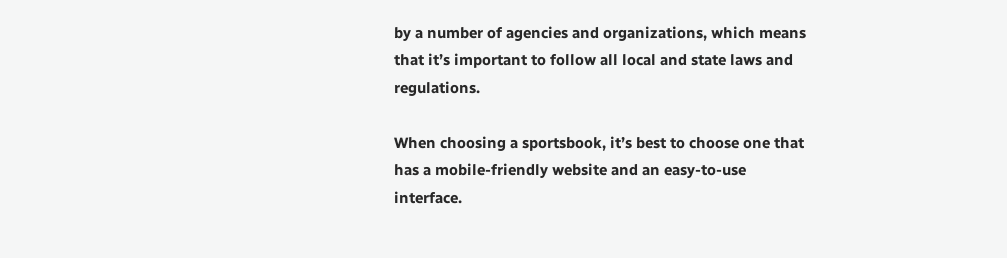by a number of agencies and organizations, which means that it’s important to follow all local and state laws and regulations.

When choosing a sportsbook, it’s best to choose one that has a mobile-friendly website and an easy-to-use interface.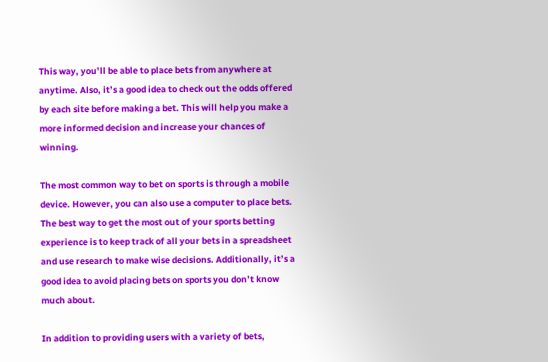This way, you’ll be able to place bets from anywhere at anytime. Also, it’s a good idea to check out the odds offered by each site before making a bet. This will help you make a more informed decision and increase your chances of winning.

The most common way to bet on sports is through a mobile device. However, you can also use a computer to place bets. The best way to get the most out of your sports betting experience is to keep track of all your bets in a spreadsheet and use research to make wise decisions. Additionally, it’s a good idea to avoid placing bets on sports you don’t know much about.

In addition to providing users with a variety of bets,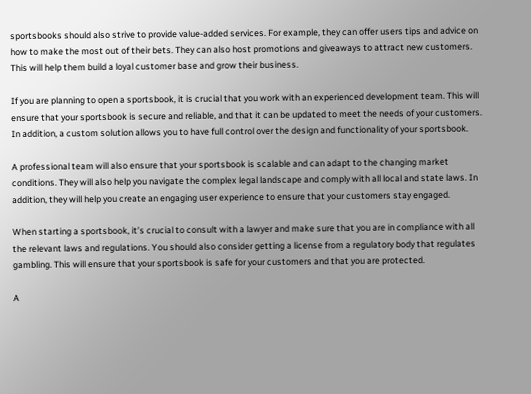sportsbooks should also strive to provide value-added services. For example, they can offer users tips and advice on how to make the most out of their bets. They can also host promotions and giveaways to attract new customers. This will help them build a loyal customer base and grow their business.

If you are planning to open a sportsbook, it is crucial that you work with an experienced development team. This will ensure that your sportsbook is secure and reliable, and that it can be updated to meet the needs of your customers. In addition, a custom solution allows you to have full control over the design and functionality of your sportsbook.

A professional team will also ensure that your sportsbook is scalable and can adapt to the changing market conditions. They will also help you navigate the complex legal landscape and comply with all local and state laws. In addition, they will help you create an engaging user experience to ensure that your customers stay engaged.

When starting a sportsbook, it’s crucial to consult with a lawyer and make sure that you are in compliance with all the relevant laws and regulations. You should also consider getting a license from a regulatory body that regulates gambling. This will ensure that your sportsbook is safe for your customers and that you are protected.

A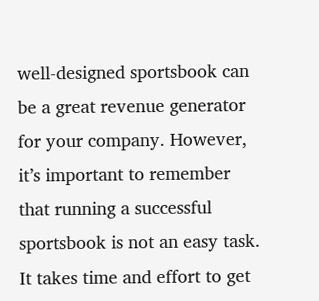well-designed sportsbook can be a great revenue generator for your company. However, it’s important to remember that running a successful sportsbook is not an easy task. It takes time and effort to get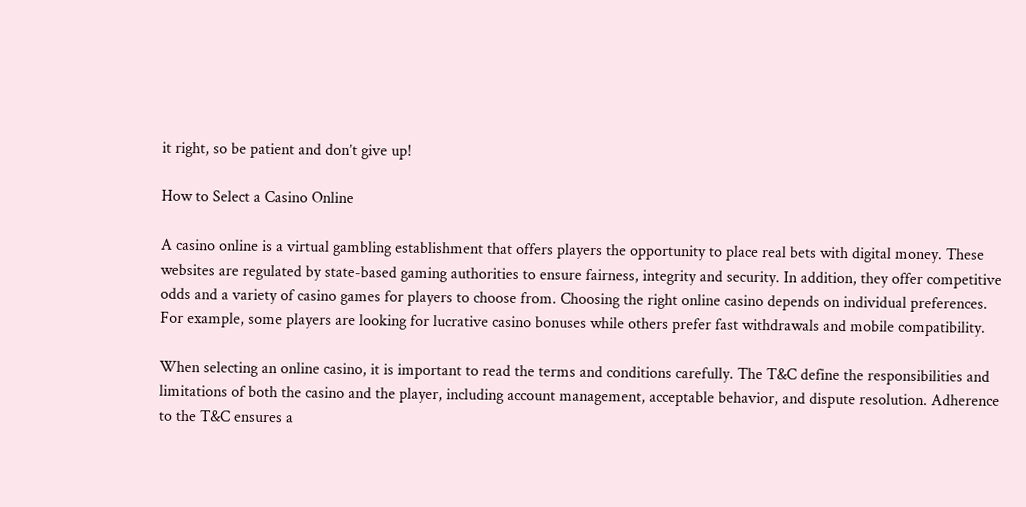it right, so be patient and don’t give up!

How to Select a Casino Online

A casino online is a virtual gambling establishment that offers players the opportunity to place real bets with digital money. These websites are regulated by state-based gaming authorities to ensure fairness, integrity and security. In addition, they offer competitive odds and a variety of casino games for players to choose from. Choosing the right online casino depends on individual preferences. For example, some players are looking for lucrative casino bonuses while others prefer fast withdrawals and mobile compatibility.

When selecting an online casino, it is important to read the terms and conditions carefully. The T&C define the responsibilities and limitations of both the casino and the player, including account management, acceptable behavior, and dispute resolution. Adherence to the T&C ensures a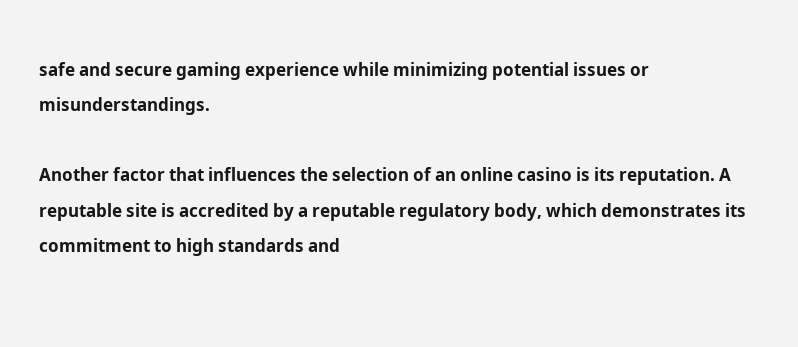safe and secure gaming experience while minimizing potential issues or misunderstandings.

Another factor that influences the selection of an online casino is its reputation. A reputable site is accredited by a reputable regulatory body, which demonstrates its commitment to high standards and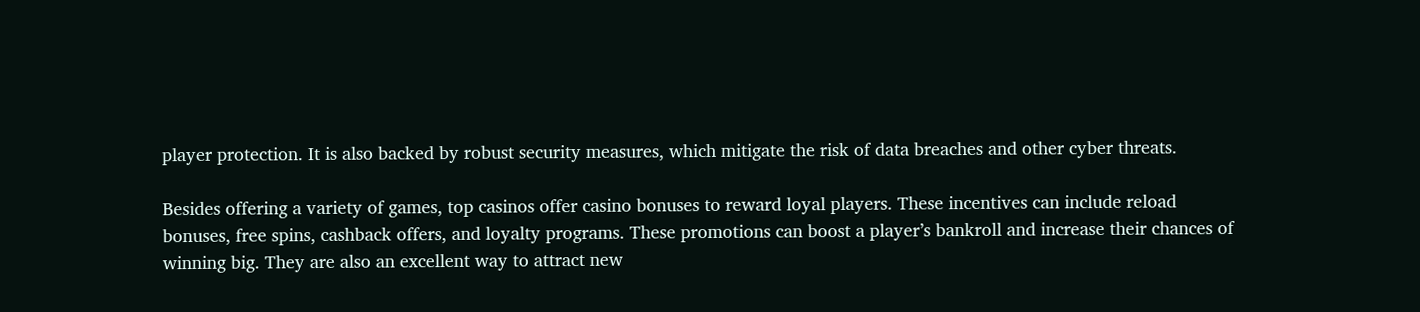player protection. It is also backed by robust security measures, which mitigate the risk of data breaches and other cyber threats.

Besides offering a variety of games, top casinos offer casino bonuses to reward loyal players. These incentives can include reload bonuses, free spins, cashback offers, and loyalty programs. These promotions can boost a player’s bankroll and increase their chances of winning big. They are also an excellent way to attract new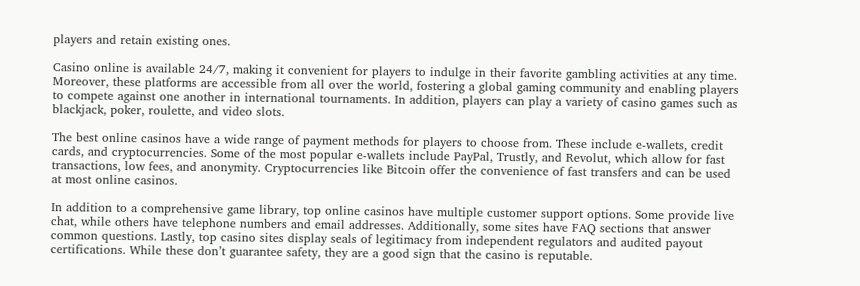players and retain existing ones.

Casino online is available 24/7, making it convenient for players to indulge in their favorite gambling activities at any time. Moreover, these platforms are accessible from all over the world, fostering a global gaming community and enabling players to compete against one another in international tournaments. In addition, players can play a variety of casino games such as blackjack, poker, roulette, and video slots.

The best online casinos have a wide range of payment methods for players to choose from. These include e-wallets, credit cards, and cryptocurrencies. Some of the most popular e-wallets include PayPal, Trustly, and Revolut, which allow for fast transactions, low fees, and anonymity. Cryptocurrencies like Bitcoin offer the convenience of fast transfers and can be used at most online casinos.

In addition to a comprehensive game library, top online casinos have multiple customer support options. Some provide live chat, while others have telephone numbers and email addresses. Additionally, some sites have FAQ sections that answer common questions. Lastly, top casino sites display seals of legitimacy from independent regulators and audited payout certifications. While these don’t guarantee safety, they are a good sign that the casino is reputable.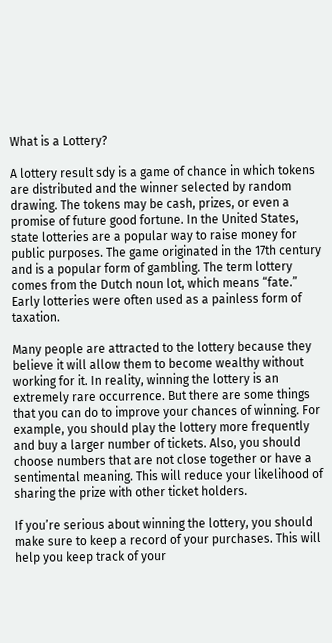What is a Lottery?

A lottery result sdy is a game of chance in which tokens are distributed and the winner selected by random drawing. The tokens may be cash, prizes, or even a promise of future good fortune. In the United States, state lotteries are a popular way to raise money for public purposes. The game originated in the 17th century and is a popular form of gambling. The term lottery comes from the Dutch noun lot, which means “fate.” Early lotteries were often used as a painless form of taxation.

Many people are attracted to the lottery because they believe it will allow them to become wealthy without working for it. In reality, winning the lottery is an extremely rare occurrence. But there are some things that you can do to improve your chances of winning. For example, you should play the lottery more frequently and buy a larger number of tickets. Also, you should choose numbers that are not close together or have a sentimental meaning. This will reduce your likelihood of sharing the prize with other ticket holders.

If you’re serious about winning the lottery, you should make sure to keep a record of your purchases. This will help you keep track of your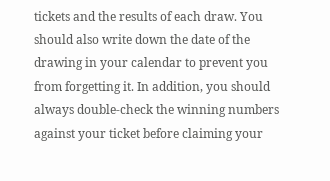tickets and the results of each draw. You should also write down the date of the drawing in your calendar to prevent you from forgetting it. In addition, you should always double-check the winning numbers against your ticket before claiming your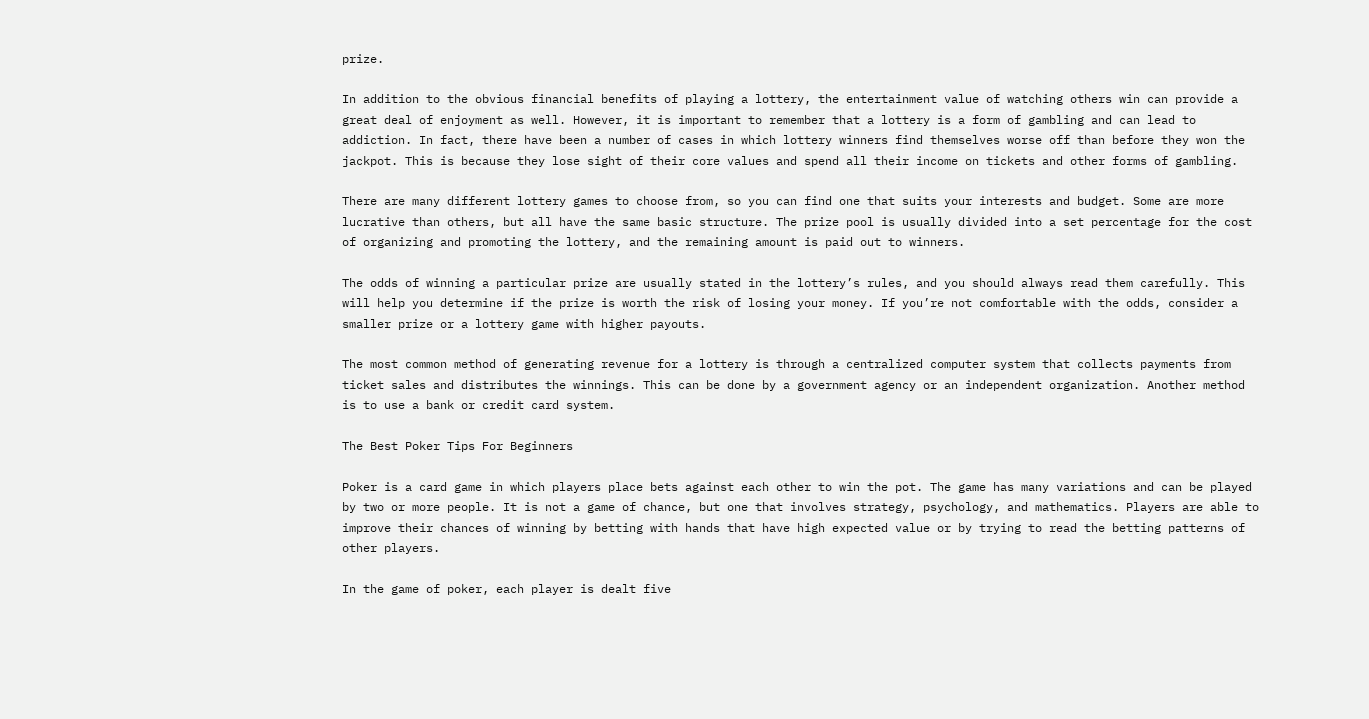prize.

In addition to the obvious financial benefits of playing a lottery, the entertainment value of watching others win can provide a great deal of enjoyment as well. However, it is important to remember that a lottery is a form of gambling and can lead to addiction. In fact, there have been a number of cases in which lottery winners find themselves worse off than before they won the jackpot. This is because they lose sight of their core values and spend all their income on tickets and other forms of gambling.

There are many different lottery games to choose from, so you can find one that suits your interests and budget. Some are more lucrative than others, but all have the same basic structure. The prize pool is usually divided into a set percentage for the cost of organizing and promoting the lottery, and the remaining amount is paid out to winners.

The odds of winning a particular prize are usually stated in the lottery’s rules, and you should always read them carefully. This will help you determine if the prize is worth the risk of losing your money. If you’re not comfortable with the odds, consider a smaller prize or a lottery game with higher payouts.

The most common method of generating revenue for a lottery is through a centralized computer system that collects payments from ticket sales and distributes the winnings. This can be done by a government agency or an independent organization. Another method is to use a bank or credit card system.

The Best Poker Tips For Beginners

Poker is a card game in which players place bets against each other to win the pot. The game has many variations and can be played by two or more people. It is not a game of chance, but one that involves strategy, psychology, and mathematics. Players are able to improve their chances of winning by betting with hands that have high expected value or by trying to read the betting patterns of other players.

In the game of poker, each player is dealt five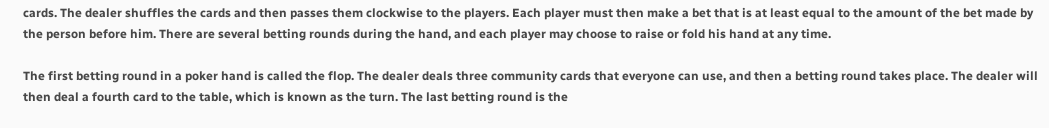cards. The dealer shuffles the cards and then passes them clockwise to the players. Each player must then make a bet that is at least equal to the amount of the bet made by the person before him. There are several betting rounds during the hand, and each player may choose to raise or fold his hand at any time.

The first betting round in a poker hand is called the flop. The dealer deals three community cards that everyone can use, and then a betting round takes place. The dealer will then deal a fourth card to the table, which is known as the turn. The last betting round is the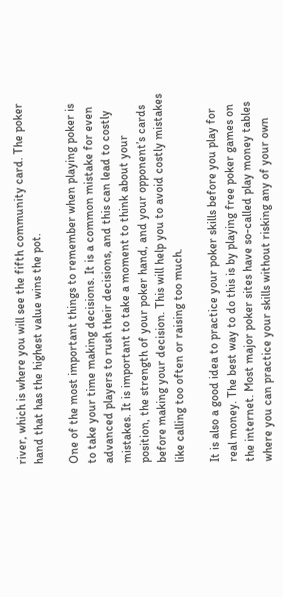river, which is where you will see the fifth community card. The poker hand that has the highest value wins the pot.

One of the most important things to remember when playing poker is to take your time making decisions. It is a common mistake for even advanced players to rush their decisions, and this can lead to costly mistakes. It is important to take a moment to think about your position, the strength of your poker hand, and your opponent’s cards before making your decision. This will help you to avoid costly mistakes like calling too often or raising too much.

It is also a good idea to practice your poker skills before you play for real money. The best way to do this is by playing free poker games on the internet. Most major poker sites have so-called play money tables where you can practice your skills without risking any of your own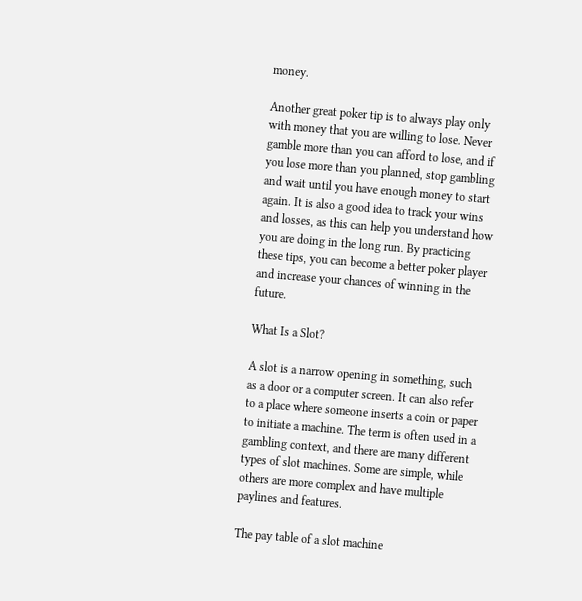money.

Another great poker tip is to always play only with money that you are willing to lose. Never gamble more than you can afford to lose, and if you lose more than you planned, stop gambling and wait until you have enough money to start again. It is also a good idea to track your wins and losses, as this can help you understand how you are doing in the long run. By practicing these tips, you can become a better poker player and increase your chances of winning in the future.

What Is a Slot?

A slot is a narrow opening in something, such as a door or a computer screen. It can also refer to a place where someone inserts a coin or paper to initiate a machine. The term is often used in a gambling context, and there are many different types of slot machines. Some are simple, while others are more complex and have multiple paylines and features.

The pay table of a slot machine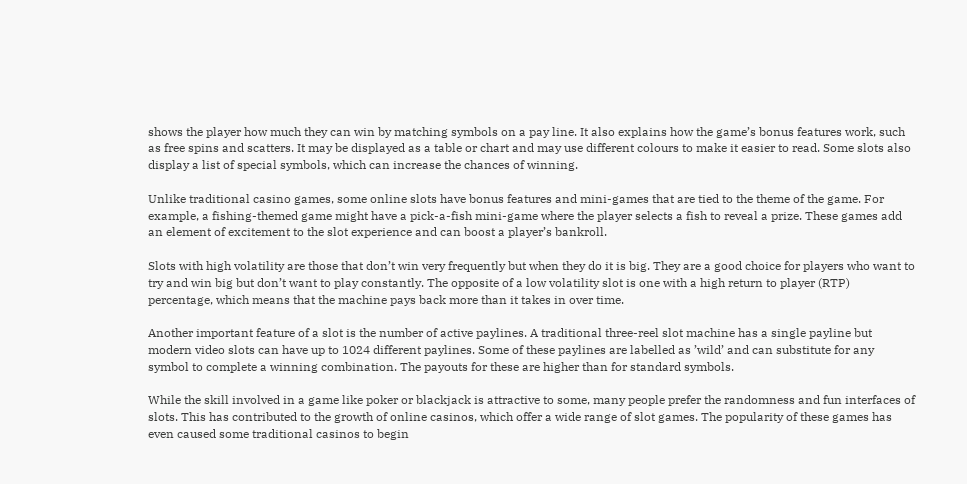shows the player how much they can win by matching symbols on a pay line. It also explains how the game’s bonus features work, such as free spins and scatters. It may be displayed as a table or chart and may use different colours to make it easier to read. Some slots also display a list of special symbols, which can increase the chances of winning.

Unlike traditional casino games, some online slots have bonus features and mini-games that are tied to the theme of the game. For example, a fishing-themed game might have a pick-a-fish mini-game where the player selects a fish to reveal a prize. These games add an element of excitement to the slot experience and can boost a player’s bankroll.

Slots with high volatility are those that don’t win very frequently but when they do it is big. They are a good choice for players who want to try and win big but don’t want to play constantly. The opposite of a low volatility slot is one with a high return to player (RTP) percentage, which means that the machine pays back more than it takes in over time.

Another important feature of a slot is the number of active paylines. A traditional three-reel slot machine has a single payline but modern video slots can have up to 1024 different paylines. Some of these paylines are labelled as ’wild’ and can substitute for any symbol to complete a winning combination. The payouts for these are higher than for standard symbols.

While the skill involved in a game like poker or blackjack is attractive to some, many people prefer the randomness and fun interfaces of slots. This has contributed to the growth of online casinos, which offer a wide range of slot games. The popularity of these games has even caused some traditional casinos to begin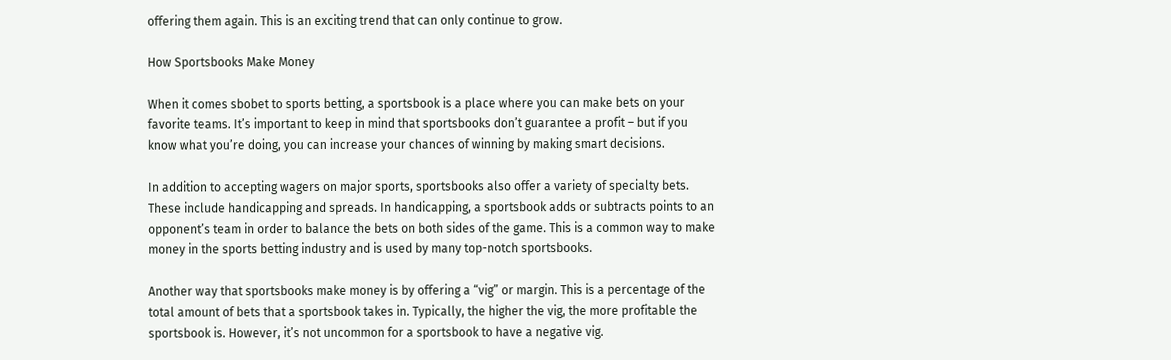offering them again. This is an exciting trend that can only continue to grow.

How Sportsbooks Make Money

When it comes sbobet to sports betting, a sportsbook is a place where you can make bets on your favorite teams. It’s important to keep in mind that sportsbooks don’t guarantee a profit – but if you know what you’re doing, you can increase your chances of winning by making smart decisions.

In addition to accepting wagers on major sports, sportsbooks also offer a variety of specialty bets. These include handicapping and spreads. In handicapping, a sportsbook adds or subtracts points to an opponent’s team in order to balance the bets on both sides of the game. This is a common way to make money in the sports betting industry and is used by many top-notch sportsbooks.

Another way that sportsbooks make money is by offering a “vig” or margin. This is a percentage of the total amount of bets that a sportsbook takes in. Typically, the higher the vig, the more profitable the sportsbook is. However, it’s not uncommon for a sportsbook to have a negative vig.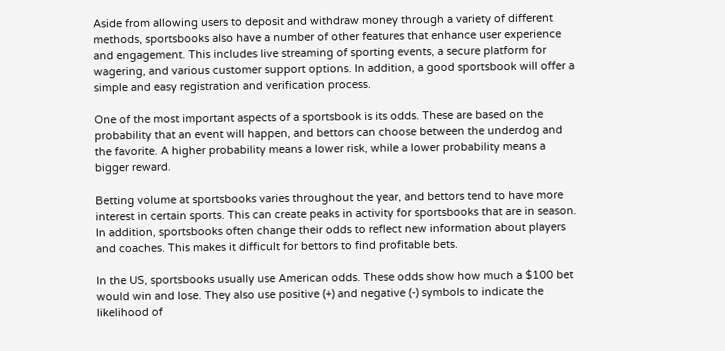Aside from allowing users to deposit and withdraw money through a variety of different methods, sportsbooks also have a number of other features that enhance user experience and engagement. This includes live streaming of sporting events, a secure platform for wagering, and various customer support options. In addition, a good sportsbook will offer a simple and easy registration and verification process.

One of the most important aspects of a sportsbook is its odds. These are based on the probability that an event will happen, and bettors can choose between the underdog and the favorite. A higher probability means a lower risk, while a lower probability means a bigger reward.

Betting volume at sportsbooks varies throughout the year, and bettors tend to have more interest in certain sports. This can create peaks in activity for sportsbooks that are in season. In addition, sportsbooks often change their odds to reflect new information about players and coaches. This makes it difficult for bettors to find profitable bets.

In the US, sportsbooks usually use American odds. These odds show how much a $100 bet would win and lose. They also use positive (+) and negative (-) symbols to indicate the likelihood of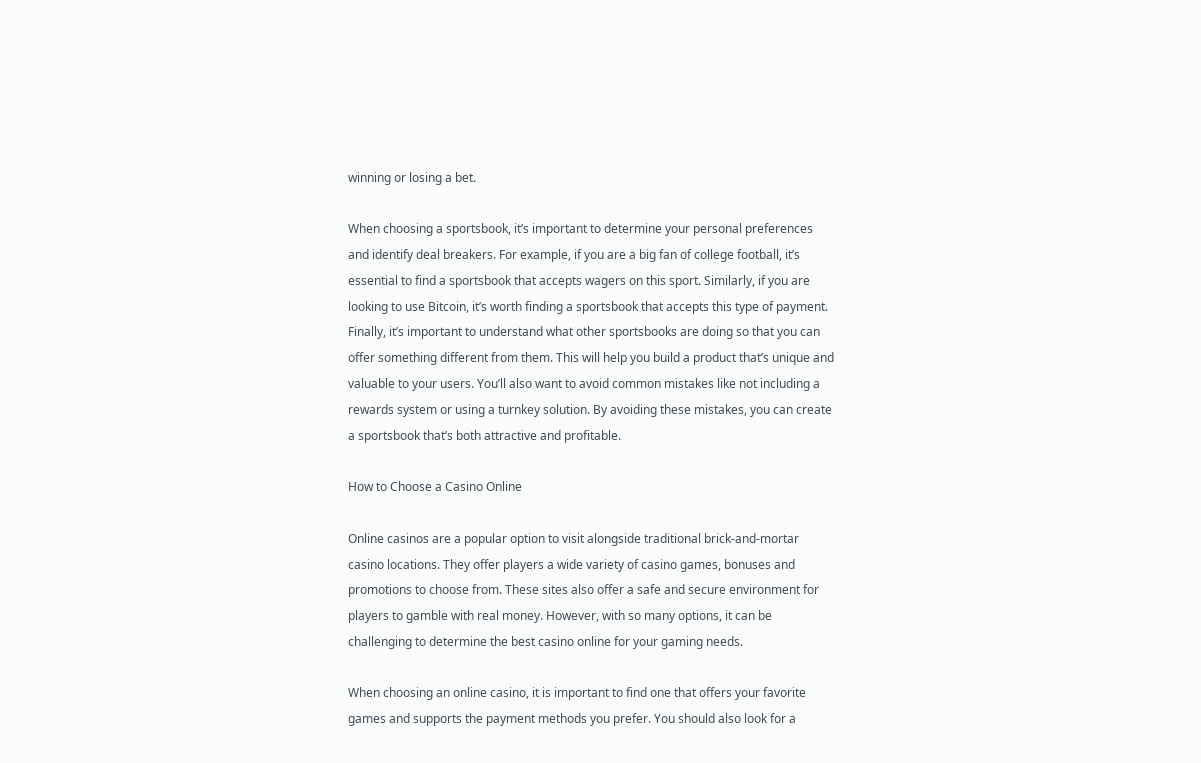winning or losing a bet.

When choosing a sportsbook, it’s important to determine your personal preferences and identify deal breakers. For example, if you are a big fan of college football, it’s essential to find a sportsbook that accepts wagers on this sport. Similarly, if you are looking to use Bitcoin, it’s worth finding a sportsbook that accepts this type of payment. Finally, it’s important to understand what other sportsbooks are doing so that you can offer something different from them. This will help you build a product that’s unique and valuable to your users. You’ll also want to avoid common mistakes like not including a rewards system or using a turnkey solution. By avoiding these mistakes, you can create a sportsbook that’s both attractive and profitable.

How to Choose a Casino Online

Online casinos are a popular option to visit alongside traditional brick-and-mortar casino locations. They offer players a wide variety of casino games, bonuses and promotions to choose from. These sites also offer a safe and secure environment for players to gamble with real money. However, with so many options, it can be challenging to determine the best casino online for your gaming needs.

When choosing an online casino, it is important to find one that offers your favorite games and supports the payment methods you prefer. You should also look for a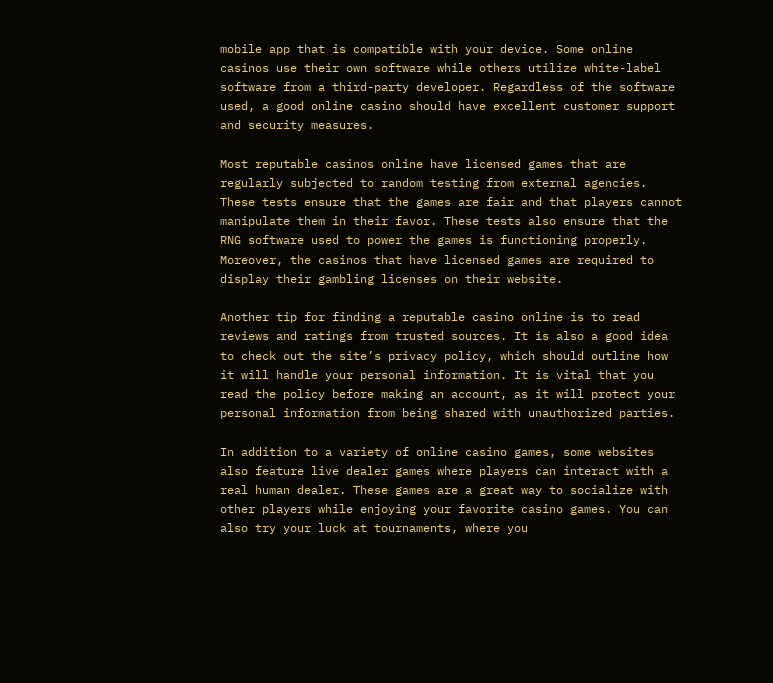mobile app that is compatible with your device. Some online casinos use their own software while others utilize white-label software from a third-party developer. Regardless of the software used, a good online casino should have excellent customer support and security measures.

Most reputable casinos online have licensed games that are regularly subjected to random testing from external agencies. These tests ensure that the games are fair and that players cannot manipulate them in their favor. These tests also ensure that the RNG software used to power the games is functioning properly. Moreover, the casinos that have licensed games are required to display their gambling licenses on their website.

Another tip for finding a reputable casino online is to read reviews and ratings from trusted sources. It is also a good idea to check out the site’s privacy policy, which should outline how it will handle your personal information. It is vital that you read the policy before making an account, as it will protect your personal information from being shared with unauthorized parties.

In addition to a variety of online casino games, some websites also feature live dealer games where players can interact with a real human dealer. These games are a great way to socialize with other players while enjoying your favorite casino games. You can also try your luck at tournaments, where you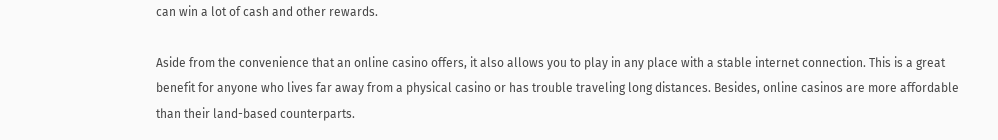can win a lot of cash and other rewards.

Aside from the convenience that an online casino offers, it also allows you to play in any place with a stable internet connection. This is a great benefit for anyone who lives far away from a physical casino or has trouble traveling long distances. Besides, online casinos are more affordable than their land-based counterparts.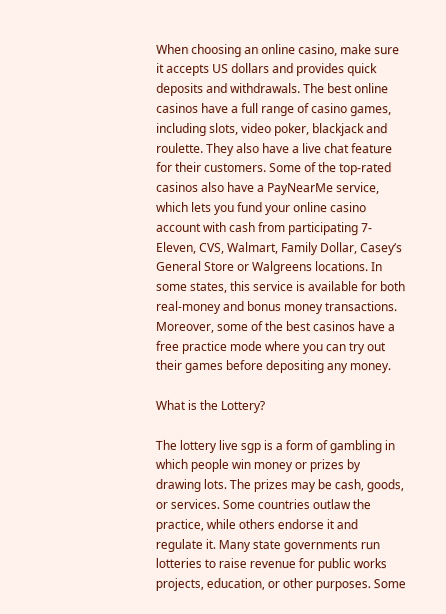When choosing an online casino, make sure it accepts US dollars and provides quick deposits and withdrawals. The best online casinos have a full range of casino games, including slots, video poker, blackjack and roulette. They also have a live chat feature for their customers. Some of the top-rated casinos also have a PayNearMe service, which lets you fund your online casino account with cash from participating 7-Eleven, CVS, Walmart, Family Dollar, Casey’s General Store or Walgreens locations. In some states, this service is available for both real-money and bonus money transactions. Moreover, some of the best casinos have a free practice mode where you can try out their games before depositing any money.

What is the Lottery?

The lottery live sgp is a form of gambling in which people win money or prizes by drawing lots. The prizes may be cash, goods, or services. Some countries outlaw the practice, while others endorse it and regulate it. Many state governments run lotteries to raise revenue for public works projects, education, or other purposes. Some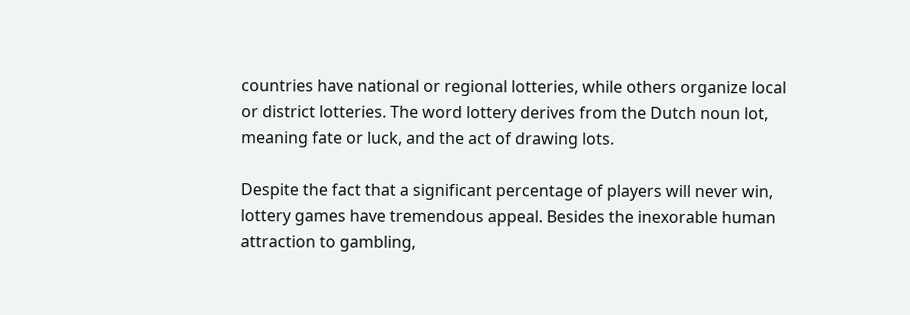countries have national or regional lotteries, while others organize local or district lotteries. The word lottery derives from the Dutch noun lot, meaning fate or luck, and the act of drawing lots.

Despite the fact that a significant percentage of players will never win, lottery games have tremendous appeal. Besides the inexorable human attraction to gambling,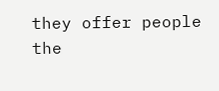they offer people the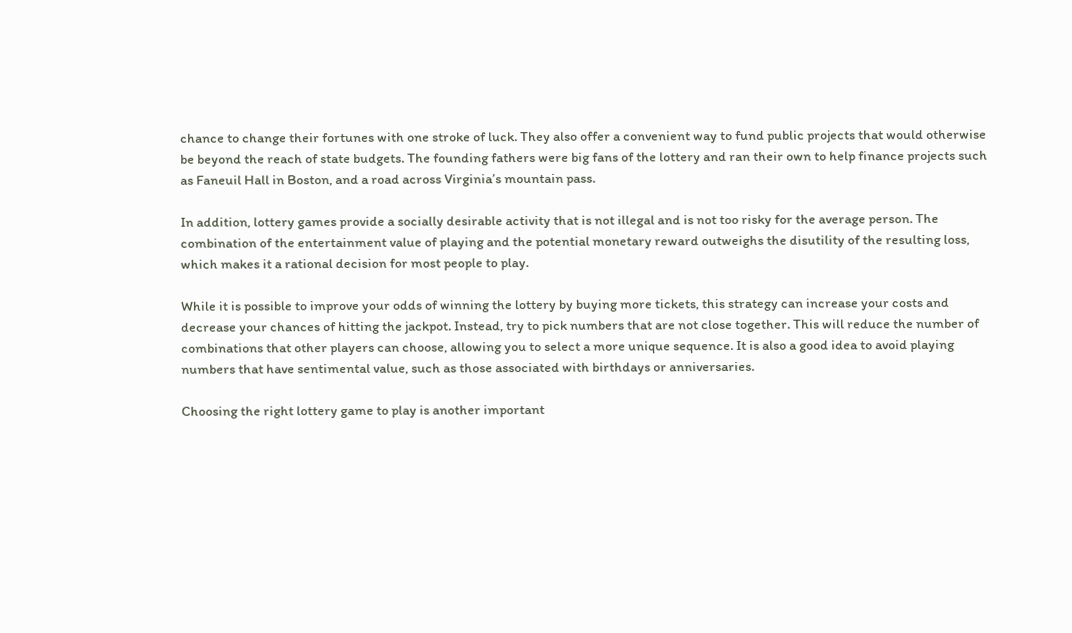chance to change their fortunes with one stroke of luck. They also offer a convenient way to fund public projects that would otherwise be beyond the reach of state budgets. The founding fathers were big fans of the lottery and ran their own to help finance projects such as Faneuil Hall in Boston, and a road across Virginia’s mountain pass.

In addition, lottery games provide a socially desirable activity that is not illegal and is not too risky for the average person. The combination of the entertainment value of playing and the potential monetary reward outweighs the disutility of the resulting loss, which makes it a rational decision for most people to play.

While it is possible to improve your odds of winning the lottery by buying more tickets, this strategy can increase your costs and decrease your chances of hitting the jackpot. Instead, try to pick numbers that are not close together. This will reduce the number of combinations that other players can choose, allowing you to select a more unique sequence. It is also a good idea to avoid playing numbers that have sentimental value, such as those associated with birthdays or anniversaries.

Choosing the right lottery game to play is another important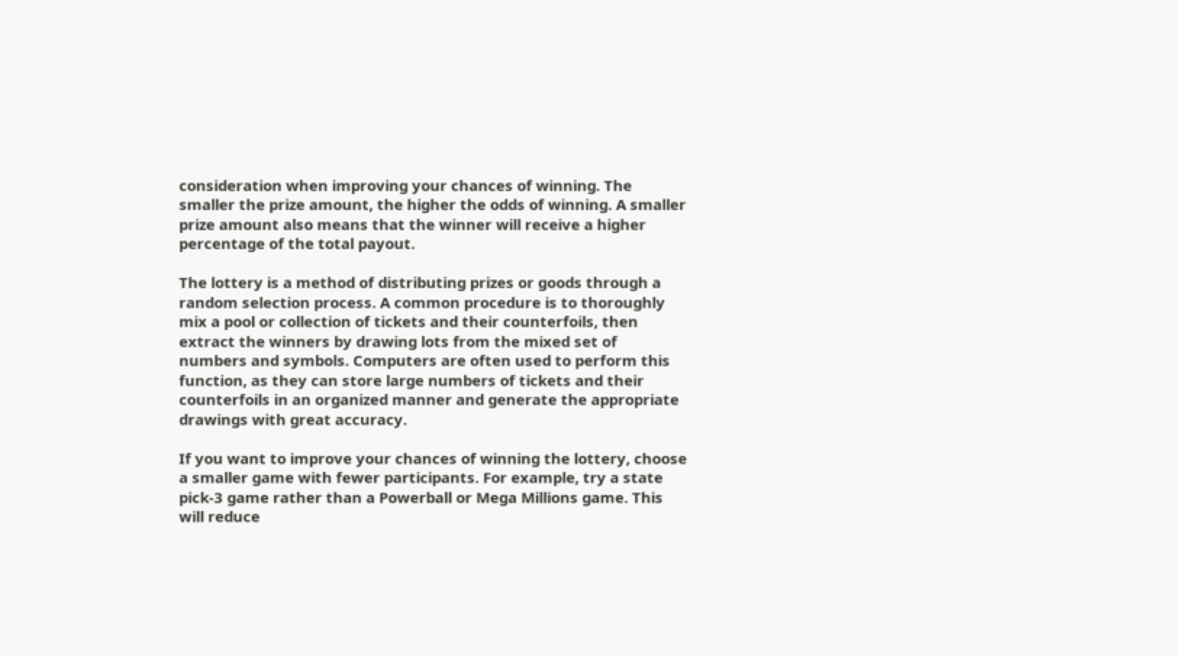consideration when improving your chances of winning. The smaller the prize amount, the higher the odds of winning. A smaller prize amount also means that the winner will receive a higher percentage of the total payout.

The lottery is a method of distributing prizes or goods through a random selection process. A common procedure is to thoroughly mix a pool or collection of tickets and their counterfoils, then extract the winners by drawing lots from the mixed set of numbers and symbols. Computers are often used to perform this function, as they can store large numbers of tickets and their counterfoils in an organized manner and generate the appropriate drawings with great accuracy.

If you want to improve your chances of winning the lottery, choose a smaller game with fewer participants. For example, try a state pick-3 game rather than a Powerball or Mega Millions game. This will reduce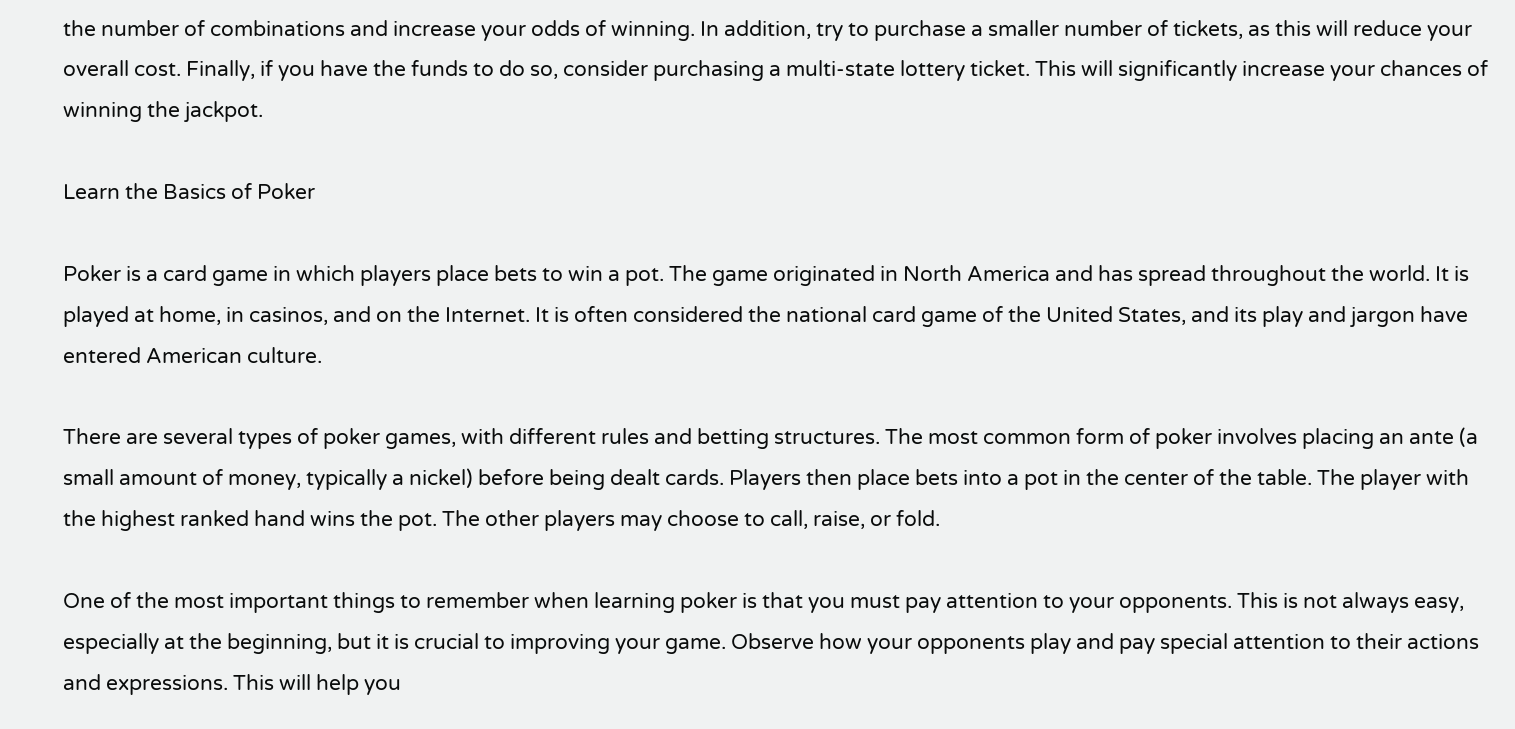the number of combinations and increase your odds of winning. In addition, try to purchase a smaller number of tickets, as this will reduce your overall cost. Finally, if you have the funds to do so, consider purchasing a multi-state lottery ticket. This will significantly increase your chances of winning the jackpot.

Learn the Basics of Poker

Poker is a card game in which players place bets to win a pot. The game originated in North America and has spread throughout the world. It is played at home, in casinos, and on the Internet. It is often considered the national card game of the United States, and its play and jargon have entered American culture.

There are several types of poker games, with different rules and betting structures. The most common form of poker involves placing an ante (a small amount of money, typically a nickel) before being dealt cards. Players then place bets into a pot in the center of the table. The player with the highest ranked hand wins the pot. The other players may choose to call, raise, or fold.

One of the most important things to remember when learning poker is that you must pay attention to your opponents. This is not always easy, especially at the beginning, but it is crucial to improving your game. Observe how your opponents play and pay special attention to their actions and expressions. This will help you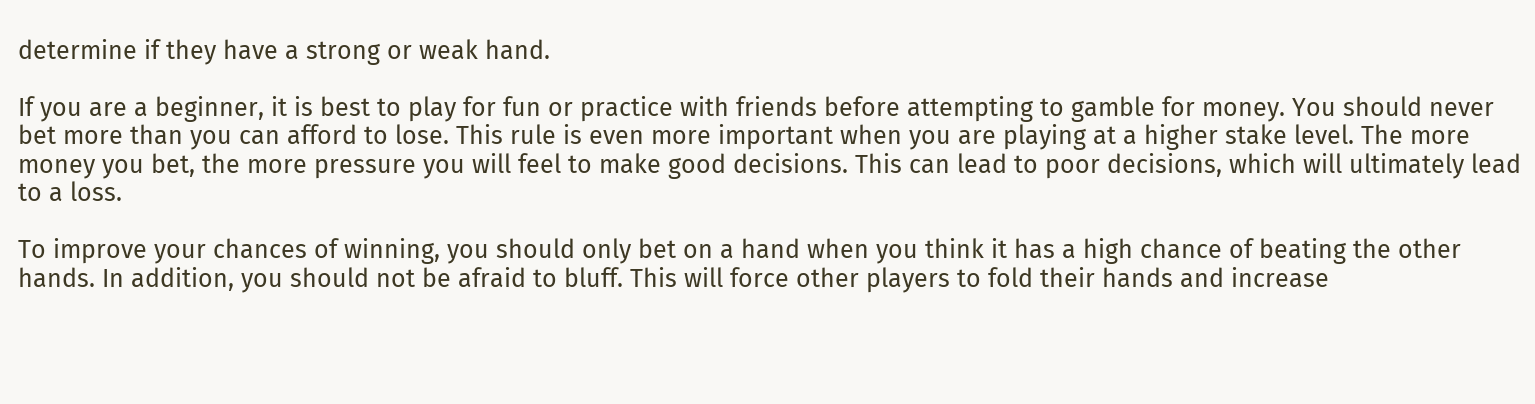determine if they have a strong or weak hand.

If you are a beginner, it is best to play for fun or practice with friends before attempting to gamble for money. You should never bet more than you can afford to lose. This rule is even more important when you are playing at a higher stake level. The more money you bet, the more pressure you will feel to make good decisions. This can lead to poor decisions, which will ultimately lead to a loss.

To improve your chances of winning, you should only bet on a hand when you think it has a high chance of beating the other hands. In addition, you should not be afraid to bluff. This will force other players to fold their hands and increase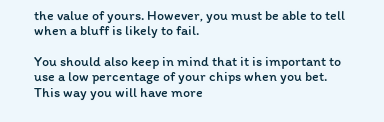the value of yours. However, you must be able to tell when a bluff is likely to fail.

You should also keep in mind that it is important to use a low percentage of your chips when you bet. This way you will have more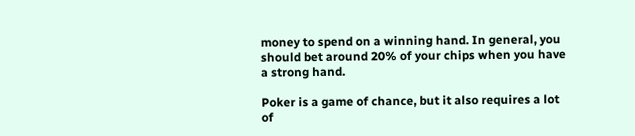money to spend on a winning hand. In general, you should bet around 20% of your chips when you have a strong hand.

Poker is a game of chance, but it also requires a lot of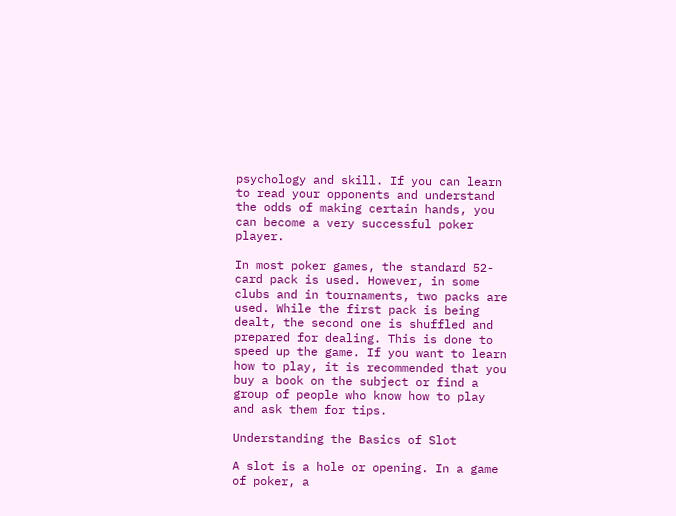psychology and skill. If you can learn to read your opponents and understand the odds of making certain hands, you can become a very successful poker player.

In most poker games, the standard 52-card pack is used. However, in some clubs and in tournaments, two packs are used. While the first pack is being dealt, the second one is shuffled and prepared for dealing. This is done to speed up the game. If you want to learn how to play, it is recommended that you buy a book on the subject or find a group of people who know how to play and ask them for tips.

Understanding the Basics of Slot

A slot is a hole or opening. In a game of poker, a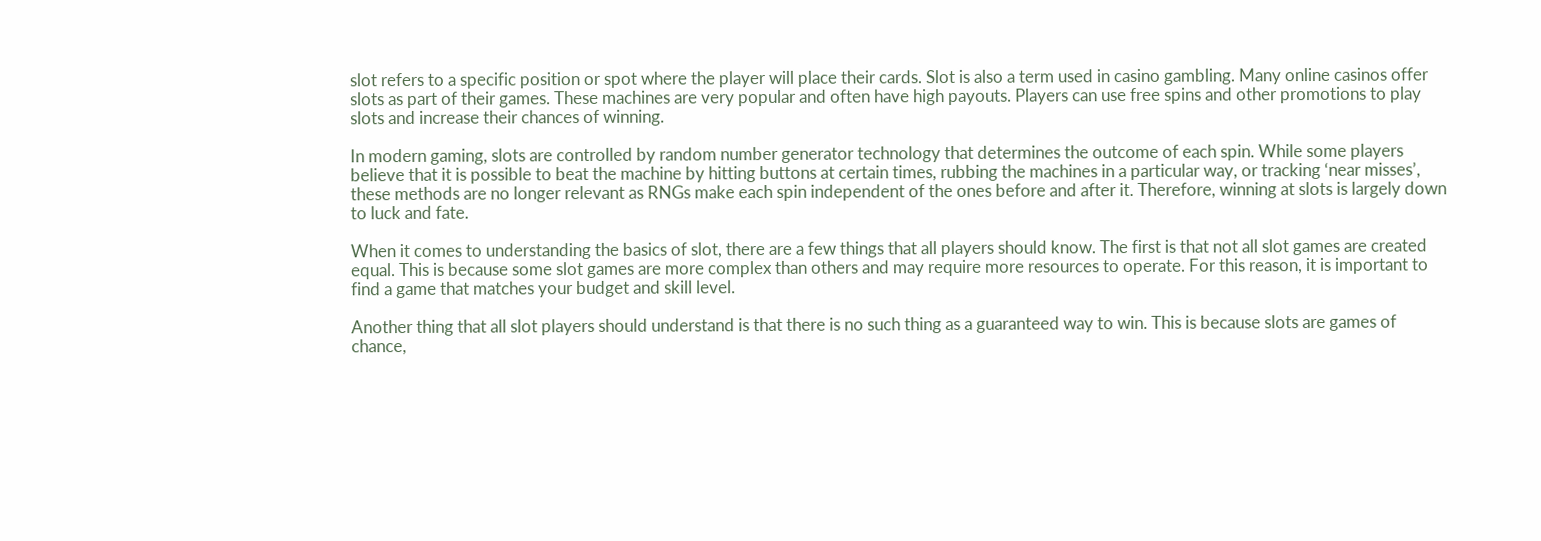slot refers to a specific position or spot where the player will place their cards. Slot is also a term used in casino gambling. Many online casinos offer slots as part of their games. These machines are very popular and often have high payouts. Players can use free spins and other promotions to play slots and increase their chances of winning.

In modern gaming, slots are controlled by random number generator technology that determines the outcome of each spin. While some players believe that it is possible to beat the machine by hitting buttons at certain times, rubbing the machines in a particular way, or tracking ‘near misses’, these methods are no longer relevant as RNGs make each spin independent of the ones before and after it. Therefore, winning at slots is largely down to luck and fate.

When it comes to understanding the basics of slot, there are a few things that all players should know. The first is that not all slot games are created equal. This is because some slot games are more complex than others and may require more resources to operate. For this reason, it is important to find a game that matches your budget and skill level.

Another thing that all slot players should understand is that there is no such thing as a guaranteed way to win. This is because slots are games of chance,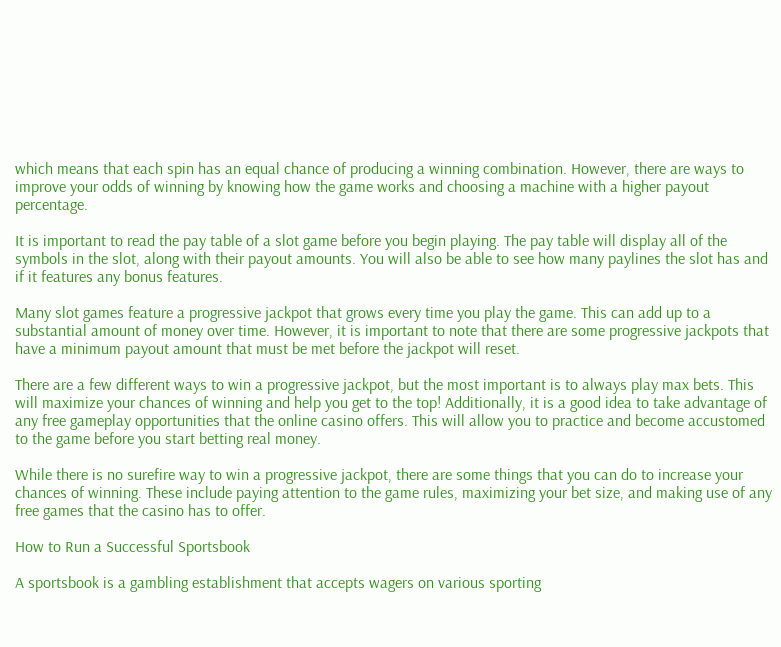which means that each spin has an equal chance of producing a winning combination. However, there are ways to improve your odds of winning by knowing how the game works and choosing a machine with a higher payout percentage.

It is important to read the pay table of a slot game before you begin playing. The pay table will display all of the symbols in the slot, along with their payout amounts. You will also be able to see how many paylines the slot has and if it features any bonus features.

Many slot games feature a progressive jackpot that grows every time you play the game. This can add up to a substantial amount of money over time. However, it is important to note that there are some progressive jackpots that have a minimum payout amount that must be met before the jackpot will reset.

There are a few different ways to win a progressive jackpot, but the most important is to always play max bets. This will maximize your chances of winning and help you get to the top! Additionally, it is a good idea to take advantage of any free gameplay opportunities that the online casino offers. This will allow you to practice and become accustomed to the game before you start betting real money.

While there is no surefire way to win a progressive jackpot, there are some things that you can do to increase your chances of winning. These include paying attention to the game rules, maximizing your bet size, and making use of any free games that the casino has to offer.

How to Run a Successful Sportsbook

A sportsbook is a gambling establishment that accepts wagers on various sporting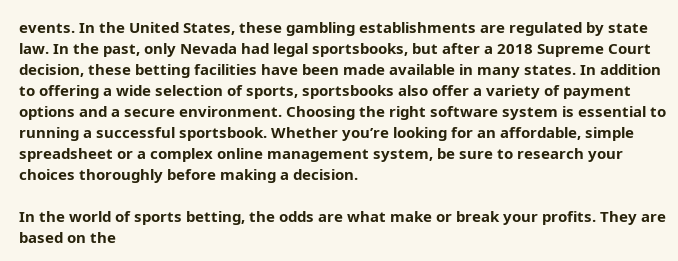events. In the United States, these gambling establishments are regulated by state law. In the past, only Nevada had legal sportsbooks, but after a 2018 Supreme Court decision, these betting facilities have been made available in many states. In addition to offering a wide selection of sports, sportsbooks also offer a variety of payment options and a secure environment. Choosing the right software system is essential to running a successful sportsbook. Whether you’re looking for an affordable, simple spreadsheet or a complex online management system, be sure to research your choices thoroughly before making a decision.

In the world of sports betting, the odds are what make or break your profits. They are based on the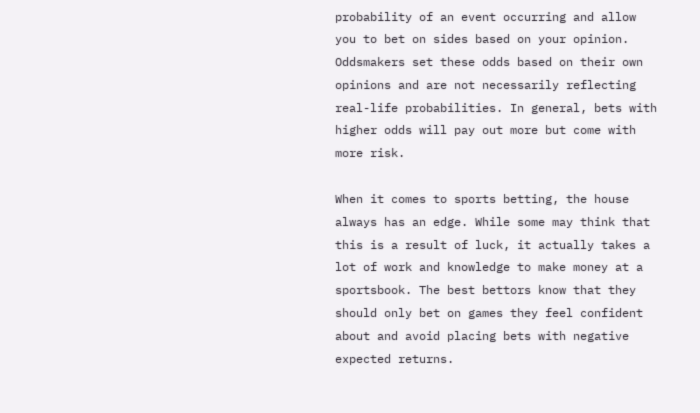probability of an event occurring and allow you to bet on sides based on your opinion. Oddsmakers set these odds based on their own opinions and are not necessarily reflecting real-life probabilities. In general, bets with higher odds will pay out more but come with more risk.

When it comes to sports betting, the house always has an edge. While some may think that this is a result of luck, it actually takes a lot of work and knowledge to make money at a sportsbook. The best bettors know that they should only bet on games they feel confident about and avoid placing bets with negative expected returns.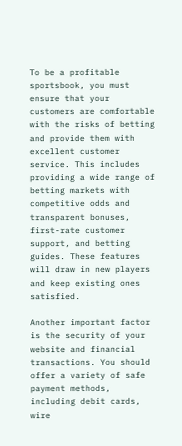To be a profitable sportsbook, you must ensure that your customers are comfortable with the risks of betting and provide them with excellent customer service. This includes providing a wide range of betting markets with competitive odds and transparent bonuses, first-rate customer support, and betting guides. These features will draw in new players and keep existing ones satisfied.

Another important factor is the security of your website and financial transactions. You should offer a variety of safe payment methods, including debit cards, wire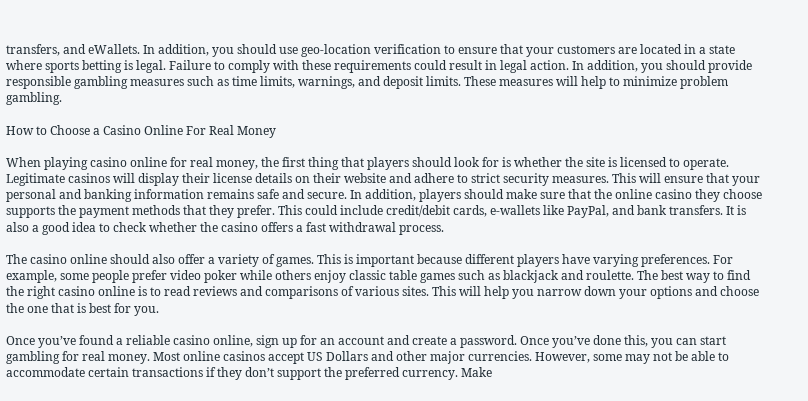transfers, and eWallets. In addition, you should use geo-location verification to ensure that your customers are located in a state where sports betting is legal. Failure to comply with these requirements could result in legal action. In addition, you should provide responsible gambling measures such as time limits, warnings, and deposit limits. These measures will help to minimize problem gambling.

How to Choose a Casino Online For Real Money

When playing casino online for real money, the first thing that players should look for is whether the site is licensed to operate. Legitimate casinos will display their license details on their website and adhere to strict security measures. This will ensure that your personal and banking information remains safe and secure. In addition, players should make sure that the online casino they choose supports the payment methods that they prefer. This could include credit/debit cards, e-wallets like PayPal, and bank transfers. It is also a good idea to check whether the casino offers a fast withdrawal process.

The casino online should also offer a variety of games. This is important because different players have varying preferences. For example, some people prefer video poker while others enjoy classic table games such as blackjack and roulette. The best way to find the right casino online is to read reviews and comparisons of various sites. This will help you narrow down your options and choose the one that is best for you.

Once you’ve found a reliable casino online, sign up for an account and create a password. Once you’ve done this, you can start gambling for real money. Most online casinos accept US Dollars and other major currencies. However, some may not be able to accommodate certain transactions if they don’t support the preferred currency. Make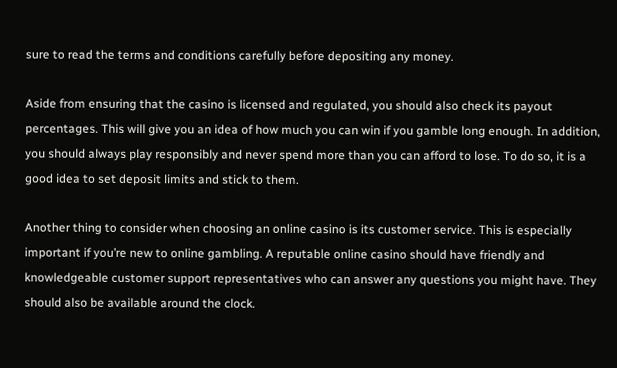sure to read the terms and conditions carefully before depositing any money.

Aside from ensuring that the casino is licensed and regulated, you should also check its payout percentages. This will give you an idea of how much you can win if you gamble long enough. In addition, you should always play responsibly and never spend more than you can afford to lose. To do so, it is a good idea to set deposit limits and stick to them.

Another thing to consider when choosing an online casino is its customer service. This is especially important if you’re new to online gambling. A reputable online casino should have friendly and knowledgeable customer support representatives who can answer any questions you might have. They should also be available around the clock.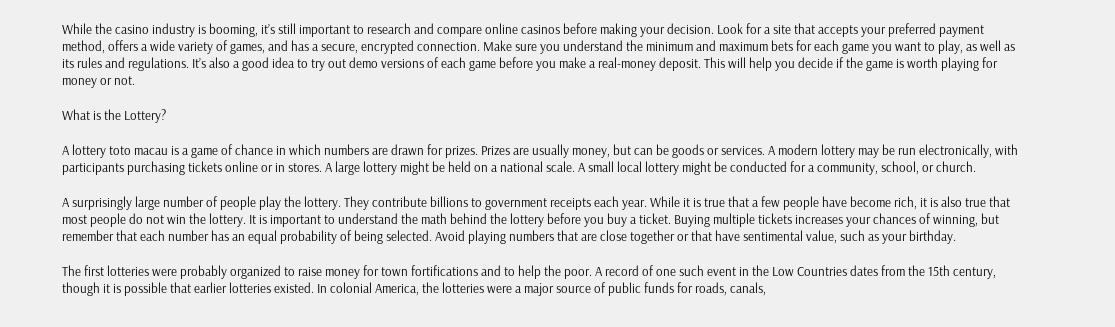While the casino industry is booming, it’s still important to research and compare online casinos before making your decision. Look for a site that accepts your preferred payment method, offers a wide variety of games, and has a secure, encrypted connection. Make sure you understand the minimum and maximum bets for each game you want to play, as well as its rules and regulations. It’s also a good idea to try out demo versions of each game before you make a real-money deposit. This will help you decide if the game is worth playing for money or not.

What is the Lottery?

A lottery toto macau is a game of chance in which numbers are drawn for prizes. Prizes are usually money, but can be goods or services. A modern lottery may be run electronically, with participants purchasing tickets online or in stores. A large lottery might be held on a national scale. A small local lottery might be conducted for a community, school, or church.

A surprisingly large number of people play the lottery. They contribute billions to government receipts each year. While it is true that a few people have become rich, it is also true that most people do not win the lottery. It is important to understand the math behind the lottery before you buy a ticket. Buying multiple tickets increases your chances of winning, but remember that each number has an equal probability of being selected. Avoid playing numbers that are close together or that have sentimental value, such as your birthday.

The first lotteries were probably organized to raise money for town fortifications and to help the poor. A record of one such event in the Low Countries dates from the 15th century, though it is possible that earlier lotteries existed. In colonial America, the lotteries were a major source of public funds for roads, canals,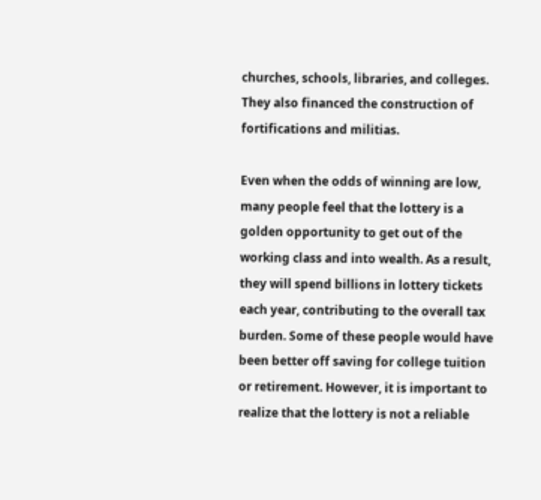churches, schools, libraries, and colleges. They also financed the construction of fortifications and militias.

Even when the odds of winning are low, many people feel that the lottery is a golden opportunity to get out of the working class and into wealth. As a result, they will spend billions in lottery tickets each year, contributing to the overall tax burden. Some of these people would have been better off saving for college tuition or retirement. However, it is important to realize that the lottery is not a reliable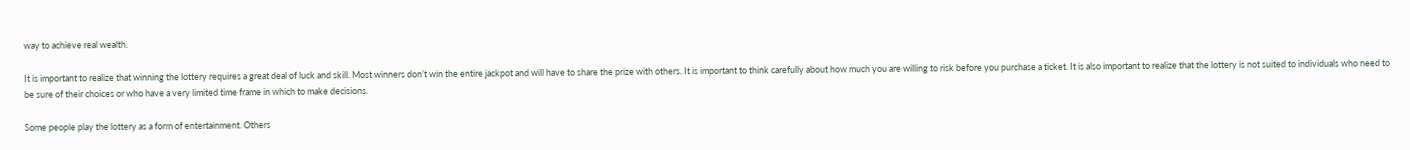way to achieve real wealth.

It is important to realize that winning the lottery requires a great deal of luck and skill. Most winners don’t win the entire jackpot and will have to share the prize with others. It is important to think carefully about how much you are willing to risk before you purchase a ticket. It is also important to realize that the lottery is not suited to individuals who need to be sure of their choices or who have a very limited time frame in which to make decisions.

Some people play the lottery as a form of entertainment. Others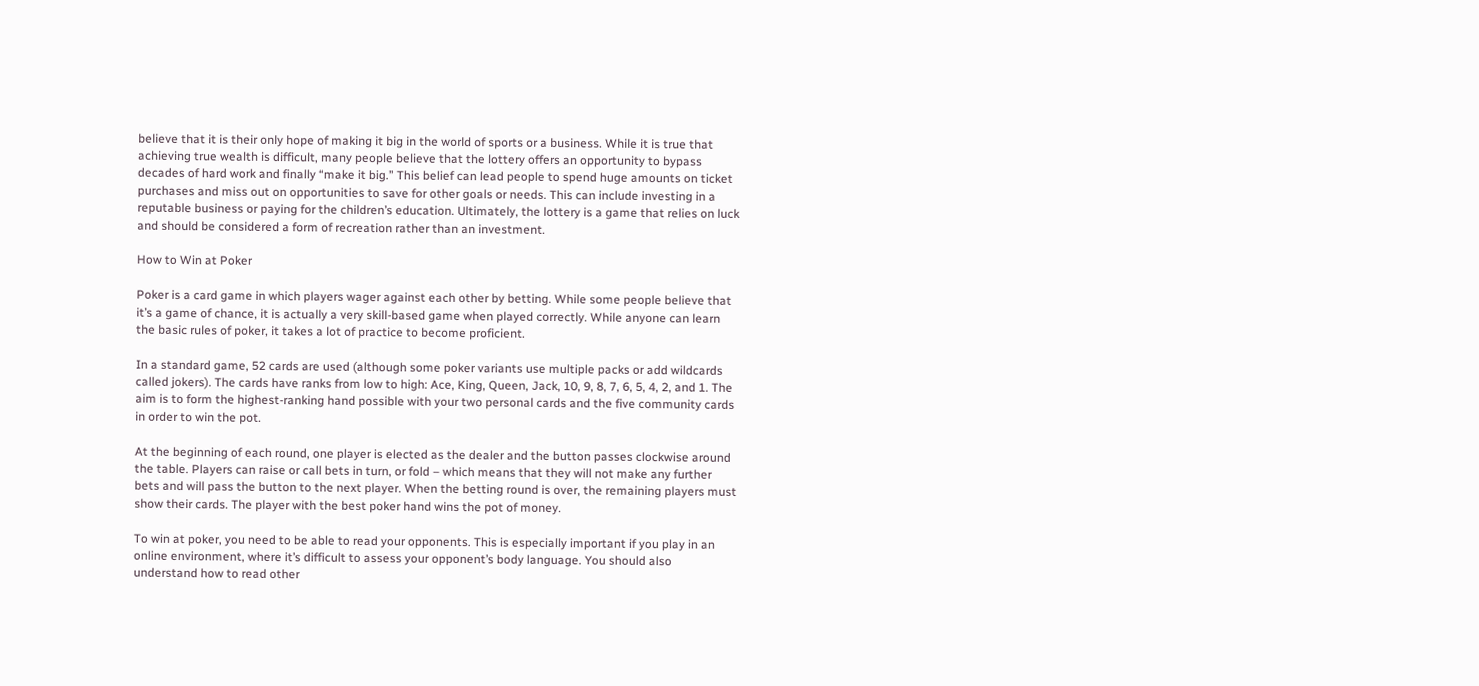believe that it is their only hope of making it big in the world of sports or a business. While it is true that achieving true wealth is difficult, many people believe that the lottery offers an opportunity to bypass decades of hard work and finally “make it big.” This belief can lead people to spend huge amounts on ticket purchases and miss out on opportunities to save for other goals or needs. This can include investing in a reputable business or paying for the children’s education. Ultimately, the lottery is a game that relies on luck and should be considered a form of recreation rather than an investment.

How to Win at Poker

Poker is a card game in which players wager against each other by betting. While some people believe that it’s a game of chance, it is actually a very skill-based game when played correctly. While anyone can learn the basic rules of poker, it takes a lot of practice to become proficient.

In a standard game, 52 cards are used (although some poker variants use multiple packs or add wildcards called jokers). The cards have ranks from low to high: Ace, King, Queen, Jack, 10, 9, 8, 7, 6, 5, 4, 2, and 1. The aim is to form the highest-ranking hand possible with your two personal cards and the five community cards in order to win the pot.

At the beginning of each round, one player is elected as the dealer and the button passes clockwise around the table. Players can raise or call bets in turn, or fold – which means that they will not make any further bets and will pass the button to the next player. When the betting round is over, the remaining players must show their cards. The player with the best poker hand wins the pot of money.

To win at poker, you need to be able to read your opponents. This is especially important if you play in an online environment, where it’s difficult to assess your opponent’s body language. You should also understand how to read other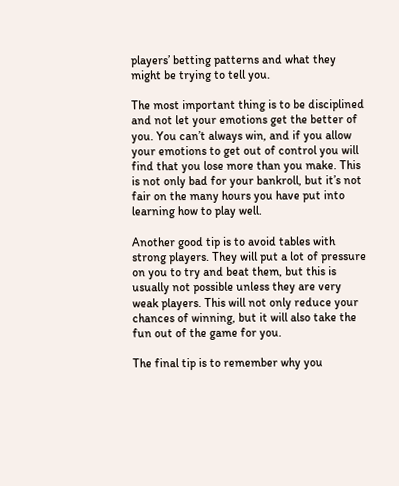players’ betting patterns and what they might be trying to tell you.

The most important thing is to be disciplined and not let your emotions get the better of you. You can’t always win, and if you allow your emotions to get out of control you will find that you lose more than you make. This is not only bad for your bankroll, but it’s not fair on the many hours you have put into learning how to play well.

Another good tip is to avoid tables with strong players. They will put a lot of pressure on you to try and beat them, but this is usually not possible unless they are very weak players. This will not only reduce your chances of winning, but it will also take the fun out of the game for you.

The final tip is to remember why you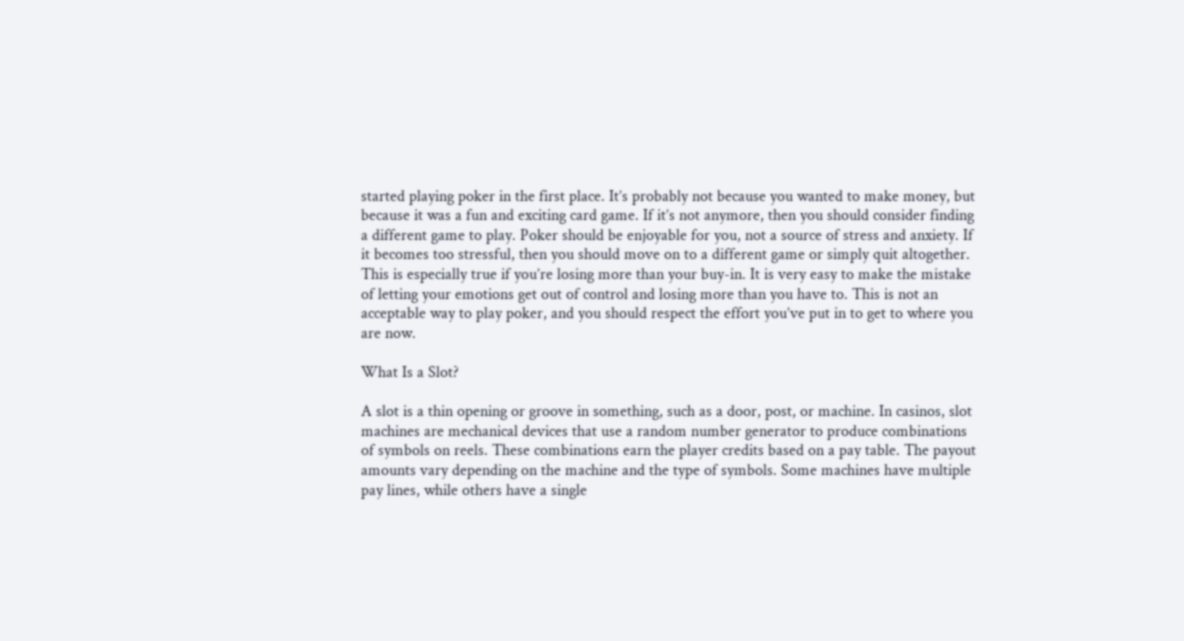started playing poker in the first place. It’s probably not because you wanted to make money, but because it was a fun and exciting card game. If it’s not anymore, then you should consider finding a different game to play. Poker should be enjoyable for you, not a source of stress and anxiety. If it becomes too stressful, then you should move on to a different game or simply quit altogether. This is especially true if you’re losing more than your buy-in. It is very easy to make the mistake of letting your emotions get out of control and losing more than you have to. This is not an acceptable way to play poker, and you should respect the effort you’ve put in to get to where you are now.

What Is a Slot?

A slot is a thin opening or groove in something, such as a door, post, or machine. In casinos, slot machines are mechanical devices that use a random number generator to produce combinations of symbols on reels. These combinations earn the player credits based on a pay table. The payout amounts vary depending on the machine and the type of symbols. Some machines have multiple pay lines, while others have a single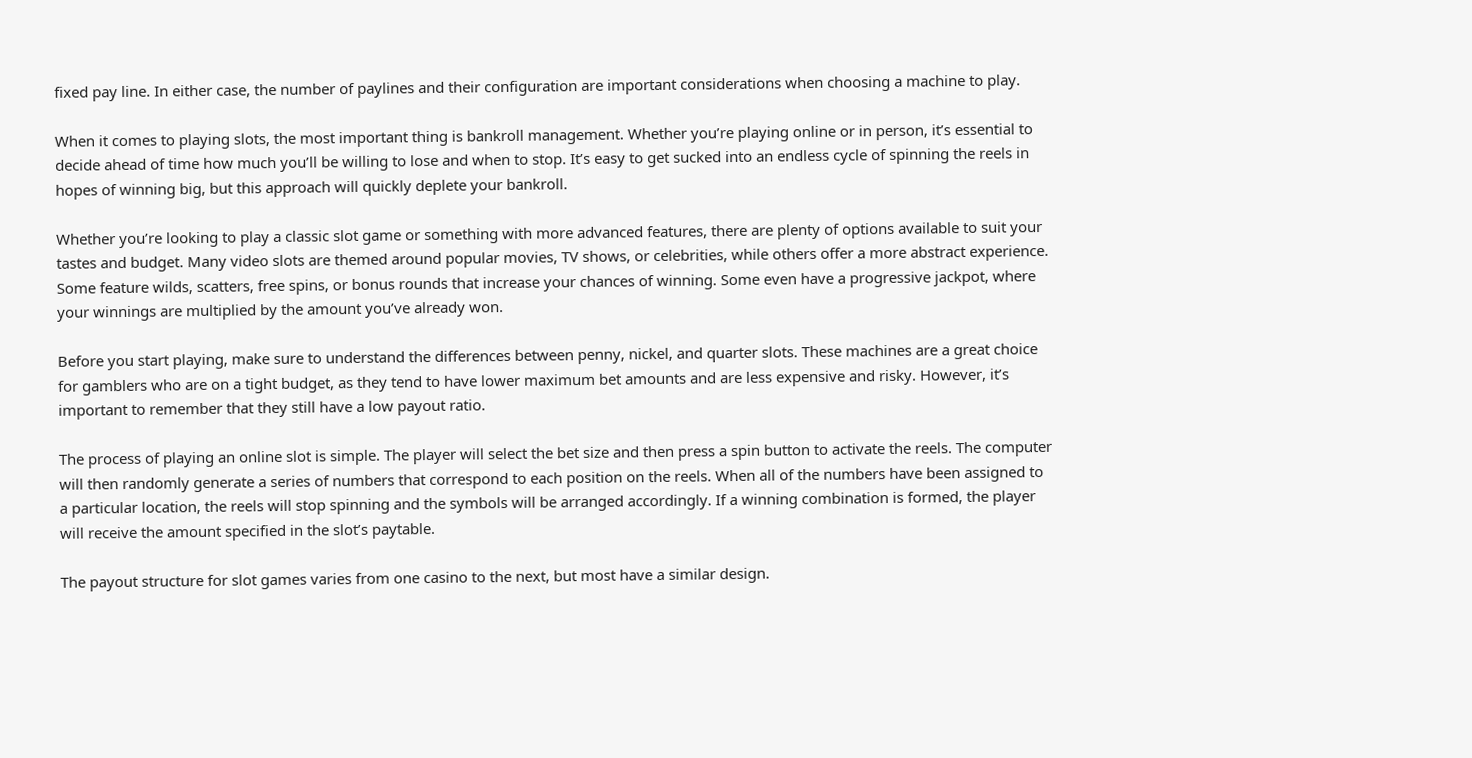fixed pay line. In either case, the number of paylines and their configuration are important considerations when choosing a machine to play.

When it comes to playing slots, the most important thing is bankroll management. Whether you’re playing online or in person, it’s essential to decide ahead of time how much you’ll be willing to lose and when to stop. It’s easy to get sucked into an endless cycle of spinning the reels in hopes of winning big, but this approach will quickly deplete your bankroll.

Whether you’re looking to play a classic slot game or something with more advanced features, there are plenty of options available to suit your tastes and budget. Many video slots are themed around popular movies, TV shows, or celebrities, while others offer a more abstract experience. Some feature wilds, scatters, free spins, or bonus rounds that increase your chances of winning. Some even have a progressive jackpot, where your winnings are multiplied by the amount you’ve already won.

Before you start playing, make sure to understand the differences between penny, nickel, and quarter slots. These machines are a great choice for gamblers who are on a tight budget, as they tend to have lower maximum bet amounts and are less expensive and risky. However, it’s important to remember that they still have a low payout ratio.

The process of playing an online slot is simple. The player will select the bet size and then press a spin button to activate the reels. The computer will then randomly generate a series of numbers that correspond to each position on the reels. When all of the numbers have been assigned to a particular location, the reels will stop spinning and the symbols will be arranged accordingly. If a winning combination is formed, the player will receive the amount specified in the slot’s paytable.

The payout structure for slot games varies from one casino to the next, but most have a similar design.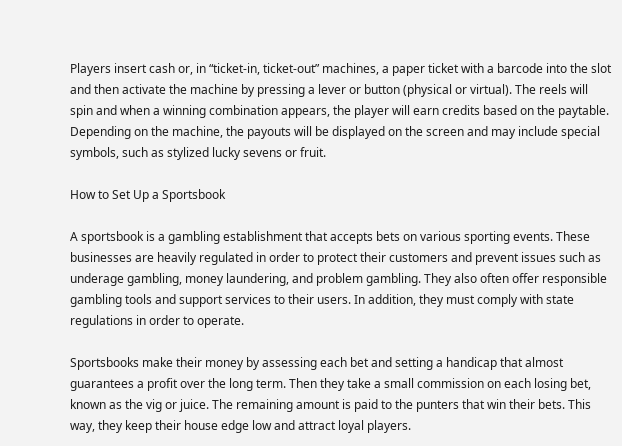Players insert cash or, in “ticket-in, ticket-out” machines, a paper ticket with a barcode into the slot and then activate the machine by pressing a lever or button (physical or virtual). The reels will spin and when a winning combination appears, the player will earn credits based on the paytable. Depending on the machine, the payouts will be displayed on the screen and may include special symbols, such as stylized lucky sevens or fruit.

How to Set Up a Sportsbook

A sportsbook is a gambling establishment that accepts bets on various sporting events. These businesses are heavily regulated in order to protect their customers and prevent issues such as underage gambling, money laundering, and problem gambling. They also often offer responsible gambling tools and support services to their users. In addition, they must comply with state regulations in order to operate.

Sportsbooks make their money by assessing each bet and setting a handicap that almost guarantees a profit over the long term. Then they take a small commission on each losing bet, known as the vig or juice. The remaining amount is paid to the punters that win their bets. This way, they keep their house edge low and attract loyal players.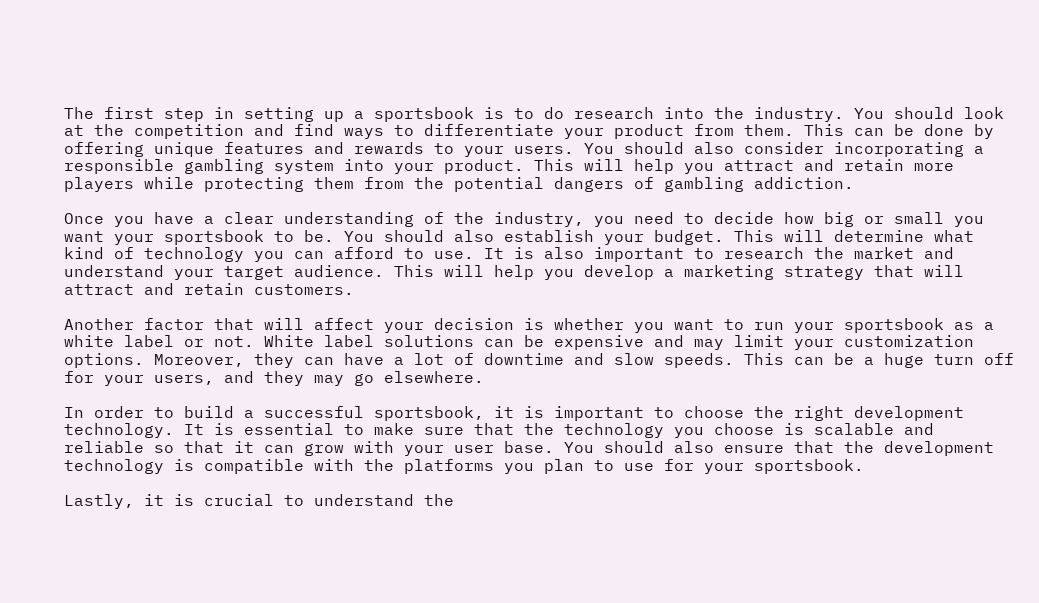The first step in setting up a sportsbook is to do research into the industry. You should look at the competition and find ways to differentiate your product from them. This can be done by offering unique features and rewards to your users. You should also consider incorporating a responsible gambling system into your product. This will help you attract and retain more players while protecting them from the potential dangers of gambling addiction.

Once you have a clear understanding of the industry, you need to decide how big or small you want your sportsbook to be. You should also establish your budget. This will determine what kind of technology you can afford to use. It is also important to research the market and understand your target audience. This will help you develop a marketing strategy that will attract and retain customers.

Another factor that will affect your decision is whether you want to run your sportsbook as a white label or not. White label solutions can be expensive and may limit your customization options. Moreover, they can have a lot of downtime and slow speeds. This can be a huge turn off for your users, and they may go elsewhere.

In order to build a successful sportsbook, it is important to choose the right development technology. It is essential to make sure that the technology you choose is scalable and reliable so that it can grow with your user base. You should also ensure that the development technology is compatible with the platforms you plan to use for your sportsbook.

Lastly, it is crucial to understand the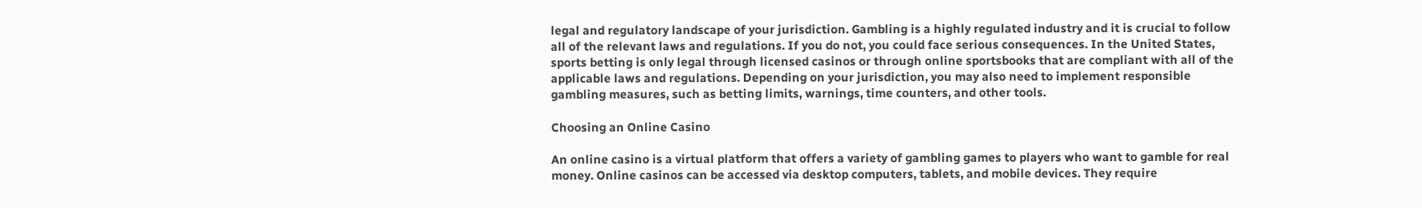legal and regulatory landscape of your jurisdiction. Gambling is a highly regulated industry and it is crucial to follow all of the relevant laws and regulations. If you do not, you could face serious consequences. In the United States, sports betting is only legal through licensed casinos or through online sportsbooks that are compliant with all of the applicable laws and regulations. Depending on your jurisdiction, you may also need to implement responsible gambling measures, such as betting limits, warnings, time counters, and other tools.

Choosing an Online Casino

An online casino is a virtual platform that offers a variety of gambling games to players who want to gamble for real money. Online casinos can be accessed via desktop computers, tablets, and mobile devices. They require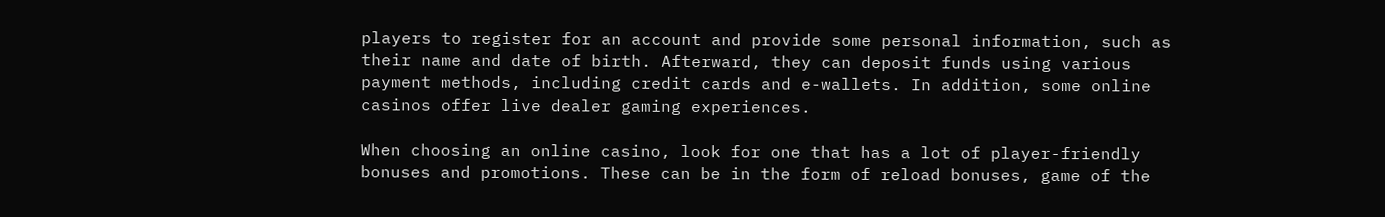players to register for an account and provide some personal information, such as their name and date of birth. Afterward, they can deposit funds using various payment methods, including credit cards and e-wallets. In addition, some online casinos offer live dealer gaming experiences.

When choosing an online casino, look for one that has a lot of player-friendly bonuses and promotions. These can be in the form of reload bonuses, game of the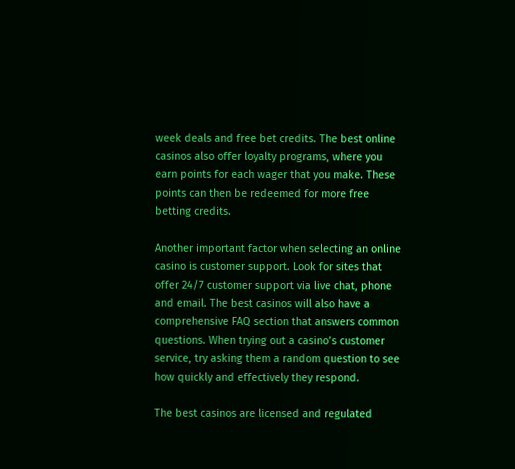week deals and free bet credits. The best online casinos also offer loyalty programs, where you earn points for each wager that you make. These points can then be redeemed for more free betting credits.

Another important factor when selecting an online casino is customer support. Look for sites that offer 24/7 customer support via live chat, phone and email. The best casinos will also have a comprehensive FAQ section that answers common questions. When trying out a casino’s customer service, try asking them a random question to see how quickly and effectively they respond.

The best casinos are licensed and regulated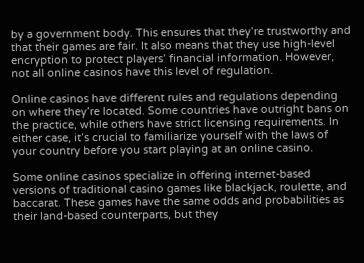by a government body. This ensures that they’re trustworthy and that their games are fair. It also means that they use high-level encryption to protect players’ financial information. However, not all online casinos have this level of regulation.

Online casinos have different rules and regulations depending on where they’re located. Some countries have outright bans on the practice, while others have strict licensing requirements. In either case, it’s crucial to familiarize yourself with the laws of your country before you start playing at an online casino.

Some online casinos specialize in offering internet-based versions of traditional casino games like blackjack, roulette, and baccarat. These games have the same odds and probabilities as their land-based counterparts, but they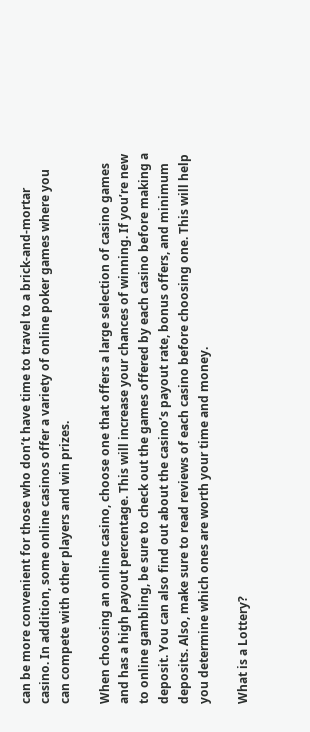can be more convenient for those who don’t have time to travel to a brick-and-mortar casino. In addition, some online casinos offer a variety of online poker games where you can compete with other players and win prizes.

When choosing an online casino, choose one that offers a large selection of casino games and has a high payout percentage. This will increase your chances of winning. If you’re new to online gambling, be sure to check out the games offered by each casino before making a deposit. You can also find out about the casino’s payout rate, bonus offers, and minimum deposits. Also, make sure to read reviews of each casino before choosing one. This will help you determine which ones are worth your time and money.

What is a Lottery?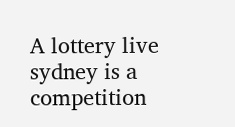A lottery live sydney is a competition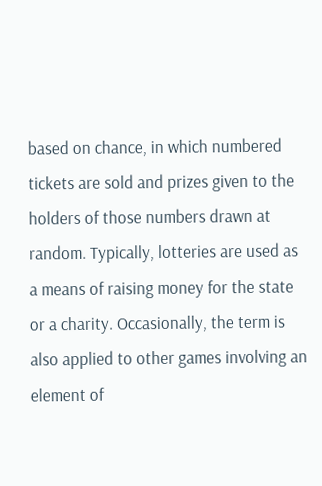based on chance, in which numbered tickets are sold and prizes given to the holders of those numbers drawn at random. Typically, lotteries are used as a means of raising money for the state or a charity. Occasionally, the term is also applied to other games involving an element of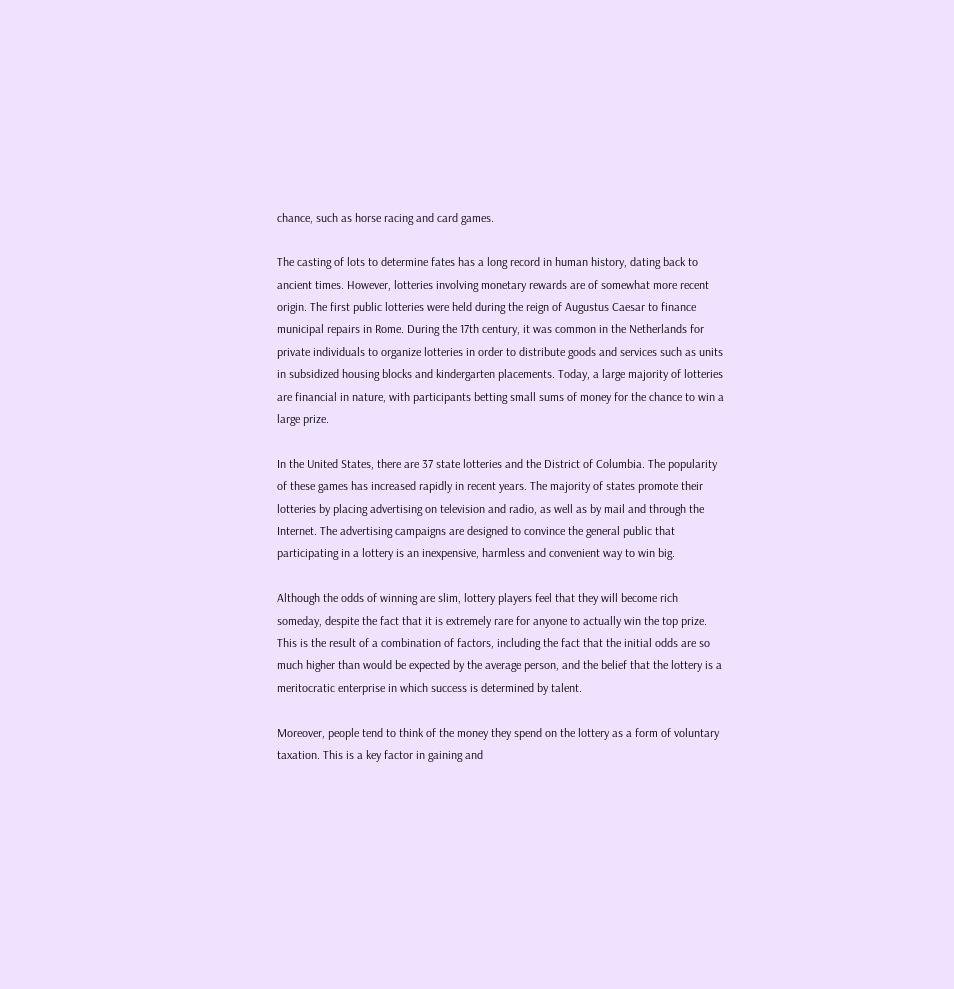chance, such as horse racing and card games.

The casting of lots to determine fates has a long record in human history, dating back to ancient times. However, lotteries involving monetary rewards are of somewhat more recent origin. The first public lotteries were held during the reign of Augustus Caesar to finance municipal repairs in Rome. During the 17th century, it was common in the Netherlands for private individuals to organize lotteries in order to distribute goods and services such as units in subsidized housing blocks and kindergarten placements. Today, a large majority of lotteries are financial in nature, with participants betting small sums of money for the chance to win a large prize.

In the United States, there are 37 state lotteries and the District of Columbia. The popularity of these games has increased rapidly in recent years. The majority of states promote their lotteries by placing advertising on television and radio, as well as by mail and through the Internet. The advertising campaigns are designed to convince the general public that participating in a lottery is an inexpensive, harmless and convenient way to win big.

Although the odds of winning are slim, lottery players feel that they will become rich someday, despite the fact that it is extremely rare for anyone to actually win the top prize. This is the result of a combination of factors, including the fact that the initial odds are so much higher than would be expected by the average person, and the belief that the lottery is a meritocratic enterprise in which success is determined by talent.

Moreover, people tend to think of the money they spend on the lottery as a form of voluntary taxation. This is a key factor in gaining and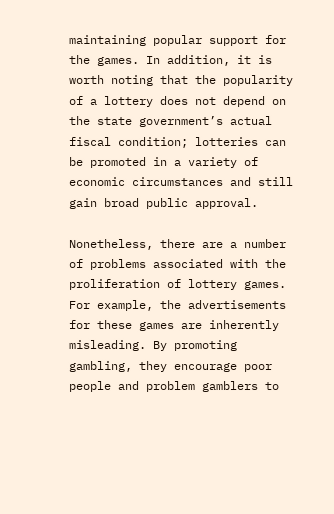maintaining popular support for the games. In addition, it is worth noting that the popularity of a lottery does not depend on the state government’s actual fiscal condition; lotteries can be promoted in a variety of economic circumstances and still gain broad public approval.

Nonetheless, there are a number of problems associated with the proliferation of lottery games. For example, the advertisements for these games are inherently misleading. By promoting gambling, they encourage poor people and problem gamblers to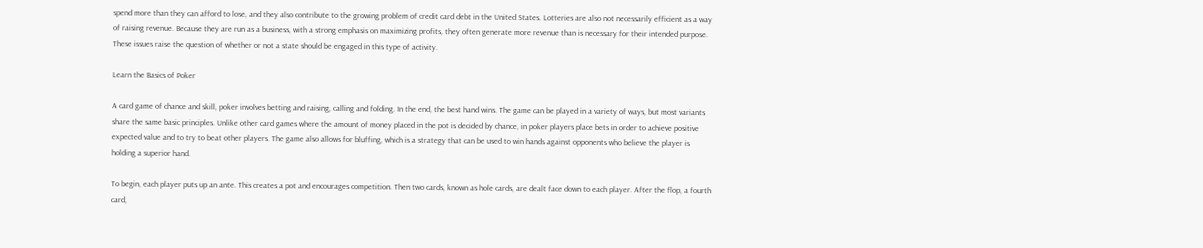spend more than they can afford to lose, and they also contribute to the growing problem of credit card debt in the United States. Lotteries are also not necessarily efficient as a way of raising revenue. Because they are run as a business, with a strong emphasis on maximizing profits, they often generate more revenue than is necessary for their intended purpose. These issues raise the question of whether or not a state should be engaged in this type of activity.

Learn the Basics of Poker

A card game of chance and skill, poker involves betting and raising, calling and folding. In the end, the best hand wins. The game can be played in a variety of ways, but most variants share the same basic principles. Unlike other card games where the amount of money placed in the pot is decided by chance, in poker players place bets in order to achieve positive expected value and to try to beat other players. The game also allows for bluffing, which is a strategy that can be used to win hands against opponents who believe the player is holding a superior hand.

To begin, each player puts up an ante. This creates a pot and encourages competition. Then two cards, known as hole cards, are dealt face down to each player. After the flop, a fourth card,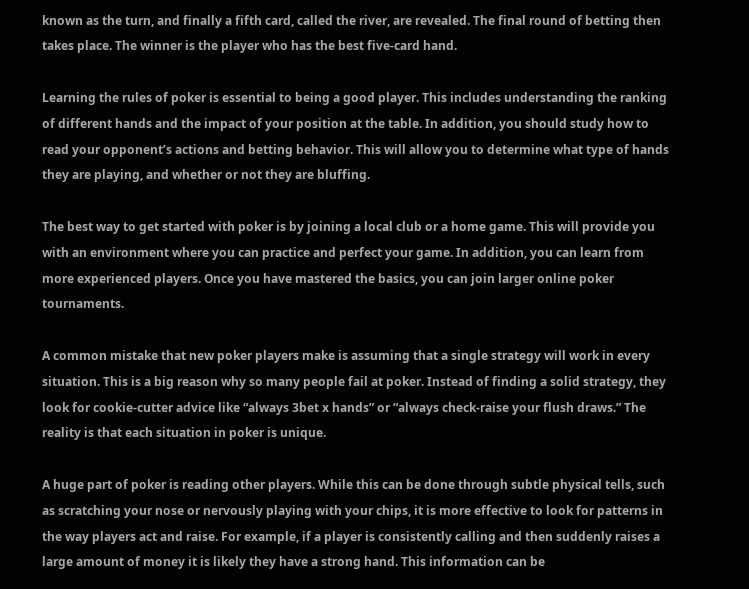known as the turn, and finally a fifth card, called the river, are revealed. The final round of betting then takes place. The winner is the player who has the best five-card hand.

Learning the rules of poker is essential to being a good player. This includes understanding the ranking of different hands and the impact of your position at the table. In addition, you should study how to read your opponent’s actions and betting behavior. This will allow you to determine what type of hands they are playing, and whether or not they are bluffing.

The best way to get started with poker is by joining a local club or a home game. This will provide you with an environment where you can practice and perfect your game. In addition, you can learn from more experienced players. Once you have mastered the basics, you can join larger online poker tournaments.

A common mistake that new poker players make is assuming that a single strategy will work in every situation. This is a big reason why so many people fail at poker. Instead of finding a solid strategy, they look for cookie-cutter advice like “always 3bet x hands” or “always check-raise your flush draws.” The reality is that each situation in poker is unique.

A huge part of poker is reading other players. While this can be done through subtle physical tells, such as scratching your nose or nervously playing with your chips, it is more effective to look for patterns in the way players act and raise. For example, if a player is consistently calling and then suddenly raises a large amount of money it is likely they have a strong hand. This information can be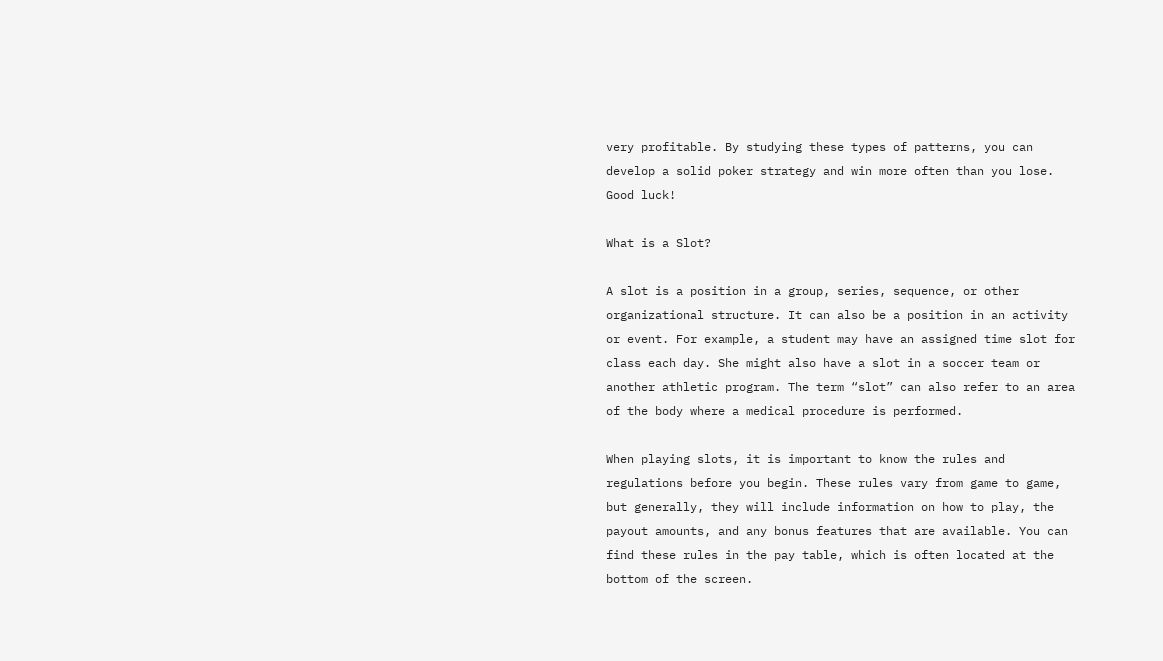very profitable. By studying these types of patterns, you can develop a solid poker strategy and win more often than you lose. Good luck!

What is a Slot?

A slot is a position in a group, series, sequence, or other organizational structure. It can also be a position in an activity or event. For example, a student may have an assigned time slot for class each day. She might also have a slot in a soccer team or another athletic program. The term “slot” can also refer to an area of the body where a medical procedure is performed.

When playing slots, it is important to know the rules and regulations before you begin. These rules vary from game to game, but generally, they will include information on how to play, the payout amounts, and any bonus features that are available. You can find these rules in the pay table, which is often located at the bottom of the screen.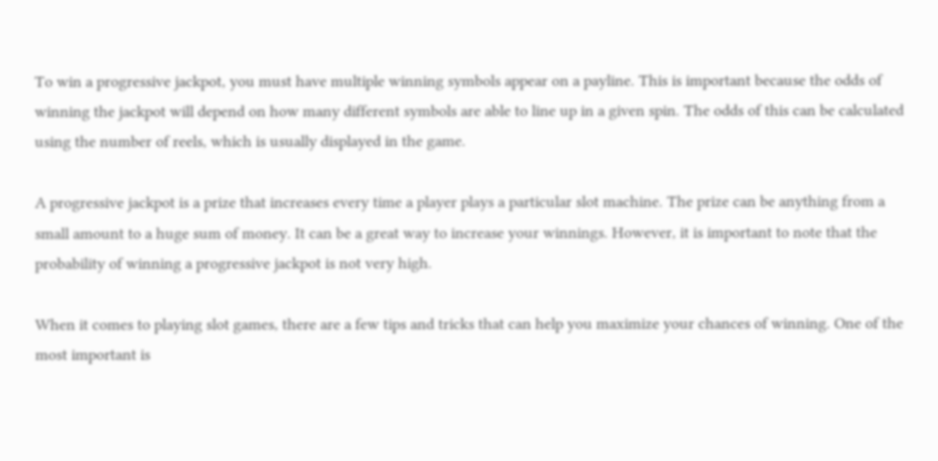To win a progressive jackpot, you must have multiple winning symbols appear on a payline. This is important because the odds of winning the jackpot will depend on how many different symbols are able to line up in a given spin. The odds of this can be calculated using the number of reels, which is usually displayed in the game.

A progressive jackpot is a prize that increases every time a player plays a particular slot machine. The prize can be anything from a small amount to a huge sum of money. It can be a great way to increase your winnings. However, it is important to note that the probability of winning a progressive jackpot is not very high.

When it comes to playing slot games, there are a few tips and tricks that can help you maximize your chances of winning. One of the most important is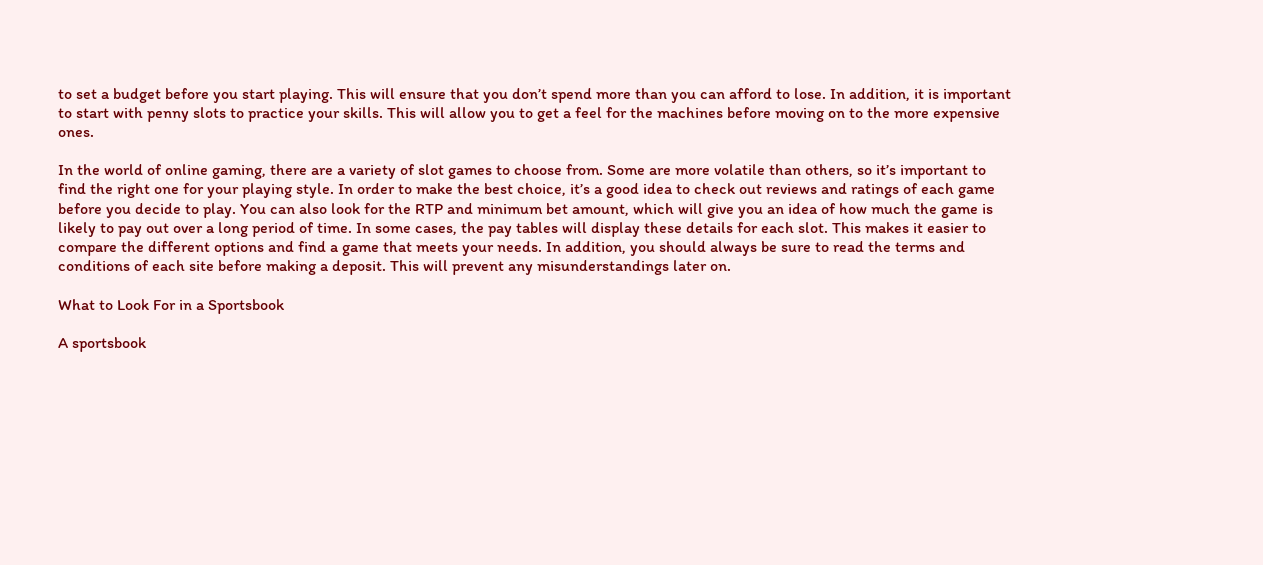to set a budget before you start playing. This will ensure that you don’t spend more than you can afford to lose. In addition, it is important to start with penny slots to practice your skills. This will allow you to get a feel for the machines before moving on to the more expensive ones.

In the world of online gaming, there are a variety of slot games to choose from. Some are more volatile than others, so it’s important to find the right one for your playing style. In order to make the best choice, it’s a good idea to check out reviews and ratings of each game before you decide to play. You can also look for the RTP and minimum bet amount, which will give you an idea of how much the game is likely to pay out over a long period of time. In some cases, the pay tables will display these details for each slot. This makes it easier to compare the different options and find a game that meets your needs. In addition, you should always be sure to read the terms and conditions of each site before making a deposit. This will prevent any misunderstandings later on.

What to Look For in a Sportsbook

A sportsbook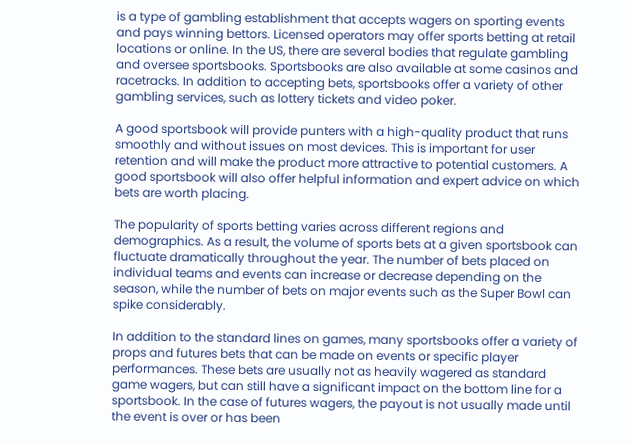is a type of gambling establishment that accepts wagers on sporting events and pays winning bettors. Licensed operators may offer sports betting at retail locations or online. In the US, there are several bodies that regulate gambling and oversee sportsbooks. Sportsbooks are also available at some casinos and racetracks. In addition to accepting bets, sportsbooks offer a variety of other gambling services, such as lottery tickets and video poker.

A good sportsbook will provide punters with a high-quality product that runs smoothly and without issues on most devices. This is important for user retention and will make the product more attractive to potential customers. A good sportsbook will also offer helpful information and expert advice on which bets are worth placing.

The popularity of sports betting varies across different regions and demographics. As a result, the volume of sports bets at a given sportsbook can fluctuate dramatically throughout the year. The number of bets placed on individual teams and events can increase or decrease depending on the season, while the number of bets on major events such as the Super Bowl can spike considerably.

In addition to the standard lines on games, many sportsbooks offer a variety of props and futures bets that can be made on events or specific player performances. These bets are usually not as heavily wagered as standard game wagers, but can still have a significant impact on the bottom line for a sportsbook. In the case of futures wagers, the payout is not usually made until the event is over or has been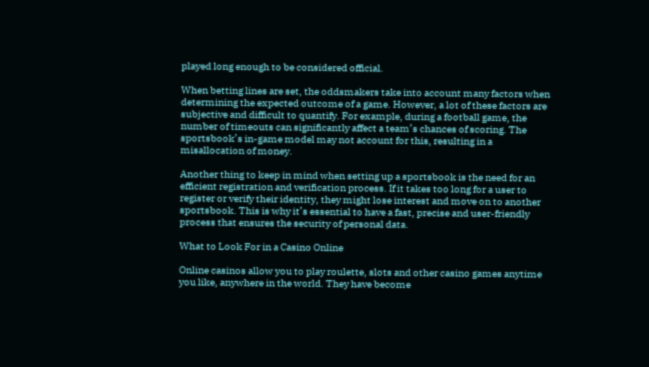played long enough to be considered official.

When betting lines are set, the oddsmakers take into account many factors when determining the expected outcome of a game. However, a lot of these factors are subjective and difficult to quantify. For example, during a football game, the number of timeouts can significantly affect a team’s chances of scoring. The sportsbook’s in-game model may not account for this, resulting in a misallocation of money.

Another thing to keep in mind when setting up a sportsbook is the need for an efficient registration and verification process. If it takes too long for a user to register or verify their identity, they might lose interest and move on to another sportsbook. This is why it’s essential to have a fast, precise and user-friendly process that ensures the security of personal data.

What to Look For in a Casino Online

Online casinos allow you to play roulette, slots and other casino games anytime you like, anywhere in the world. They have become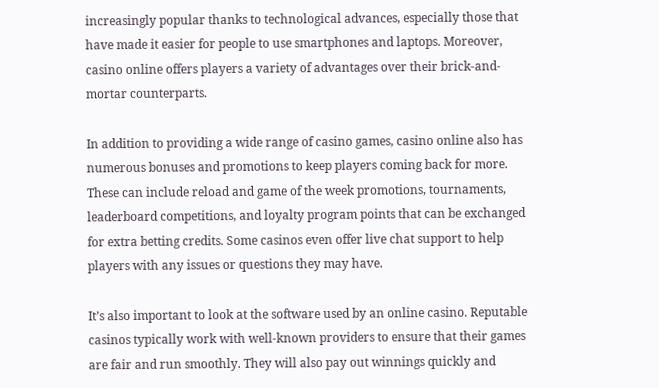increasingly popular thanks to technological advances, especially those that have made it easier for people to use smartphones and laptops. Moreover, casino online offers players a variety of advantages over their brick-and-mortar counterparts.

In addition to providing a wide range of casino games, casino online also has numerous bonuses and promotions to keep players coming back for more. These can include reload and game of the week promotions, tournaments, leaderboard competitions, and loyalty program points that can be exchanged for extra betting credits. Some casinos even offer live chat support to help players with any issues or questions they may have.

It’s also important to look at the software used by an online casino. Reputable casinos typically work with well-known providers to ensure that their games are fair and run smoothly. They will also pay out winnings quickly and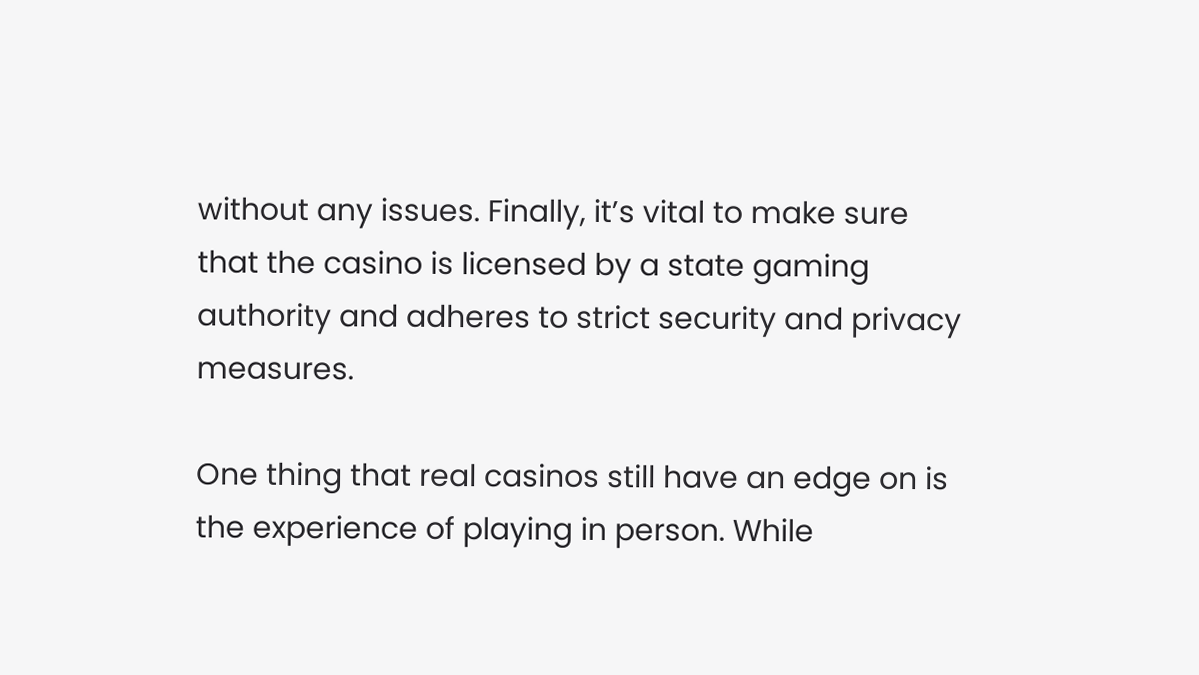without any issues. Finally, it’s vital to make sure that the casino is licensed by a state gaming authority and adheres to strict security and privacy measures.

One thing that real casinos still have an edge on is the experience of playing in person. While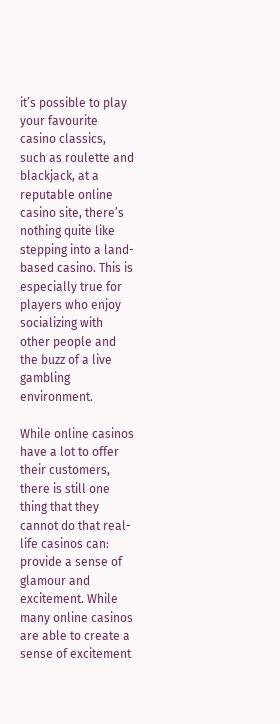it’s possible to play your favourite casino classics, such as roulette and blackjack, at a reputable online casino site, there’s nothing quite like stepping into a land-based casino. This is especially true for players who enjoy socializing with other people and the buzz of a live gambling environment.

While online casinos have a lot to offer their customers, there is still one thing that they cannot do that real-life casinos can: provide a sense of glamour and excitement. While many online casinos are able to create a sense of excitement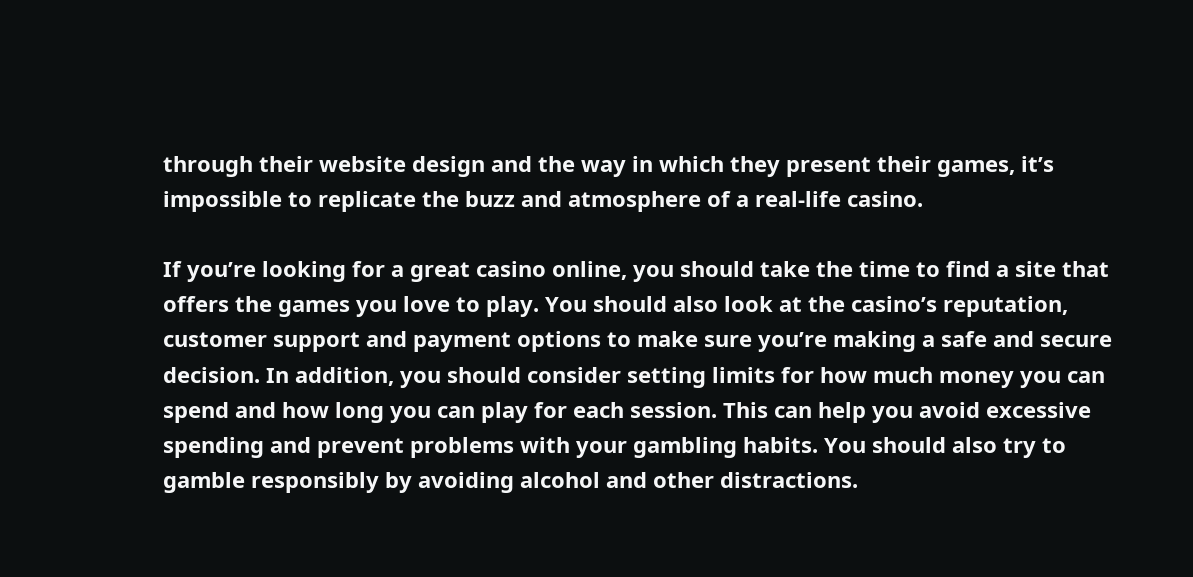through their website design and the way in which they present their games, it’s impossible to replicate the buzz and atmosphere of a real-life casino.

If you’re looking for a great casino online, you should take the time to find a site that offers the games you love to play. You should also look at the casino’s reputation, customer support and payment options to make sure you’re making a safe and secure decision. In addition, you should consider setting limits for how much money you can spend and how long you can play for each session. This can help you avoid excessive spending and prevent problems with your gambling habits. You should also try to gamble responsibly by avoiding alcohol and other distractions.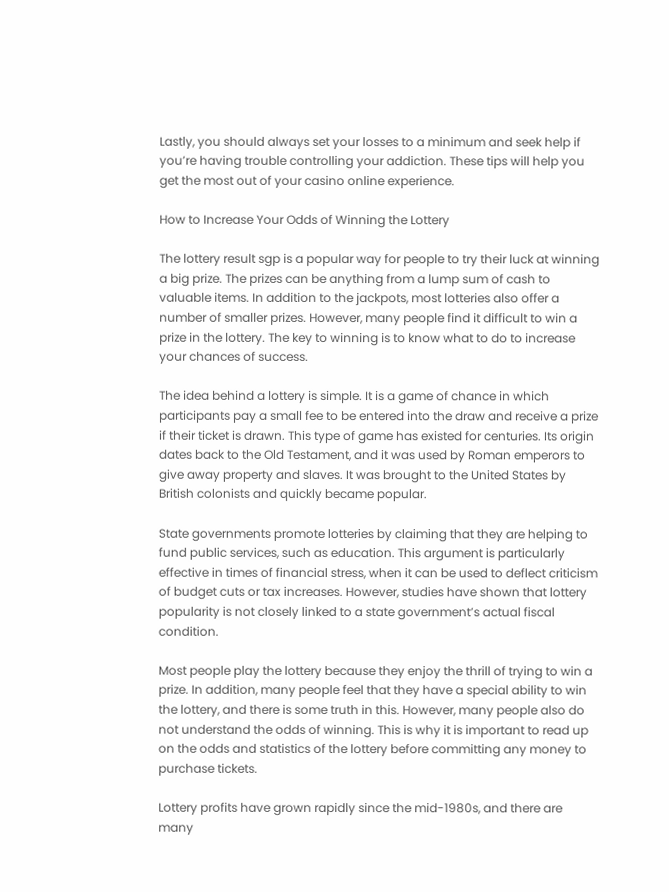Lastly, you should always set your losses to a minimum and seek help if you’re having trouble controlling your addiction. These tips will help you get the most out of your casino online experience.

How to Increase Your Odds of Winning the Lottery

The lottery result sgp is a popular way for people to try their luck at winning a big prize. The prizes can be anything from a lump sum of cash to valuable items. In addition to the jackpots, most lotteries also offer a number of smaller prizes. However, many people find it difficult to win a prize in the lottery. The key to winning is to know what to do to increase your chances of success.

The idea behind a lottery is simple. It is a game of chance in which participants pay a small fee to be entered into the draw and receive a prize if their ticket is drawn. This type of game has existed for centuries. Its origin dates back to the Old Testament, and it was used by Roman emperors to give away property and slaves. It was brought to the United States by British colonists and quickly became popular.

State governments promote lotteries by claiming that they are helping to fund public services, such as education. This argument is particularly effective in times of financial stress, when it can be used to deflect criticism of budget cuts or tax increases. However, studies have shown that lottery popularity is not closely linked to a state government’s actual fiscal condition.

Most people play the lottery because they enjoy the thrill of trying to win a prize. In addition, many people feel that they have a special ability to win the lottery, and there is some truth in this. However, many people also do not understand the odds of winning. This is why it is important to read up on the odds and statistics of the lottery before committing any money to purchase tickets.

Lottery profits have grown rapidly since the mid-1980s, and there are many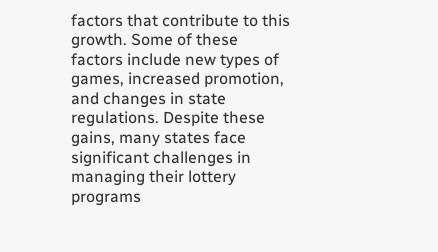factors that contribute to this growth. Some of these factors include new types of games, increased promotion, and changes in state regulations. Despite these gains, many states face significant challenges in managing their lottery programs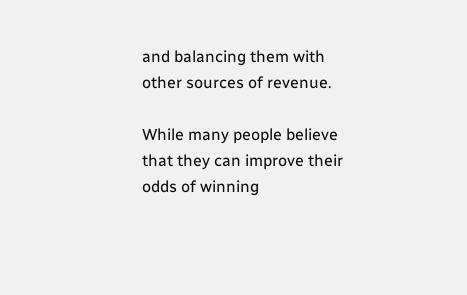and balancing them with other sources of revenue.

While many people believe that they can improve their odds of winning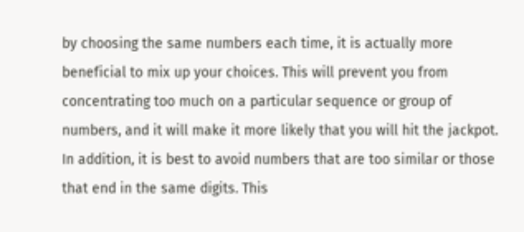by choosing the same numbers each time, it is actually more beneficial to mix up your choices. This will prevent you from concentrating too much on a particular sequence or group of numbers, and it will make it more likely that you will hit the jackpot. In addition, it is best to avoid numbers that are too similar or those that end in the same digits. This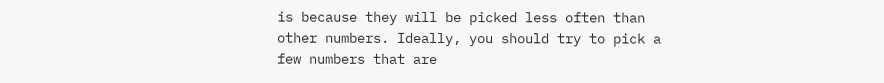is because they will be picked less often than other numbers. Ideally, you should try to pick a few numbers that are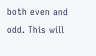both even and odd. This will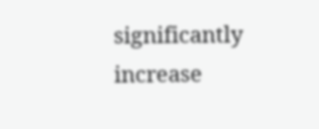significantly increase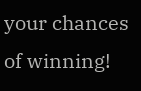your chances of winning!